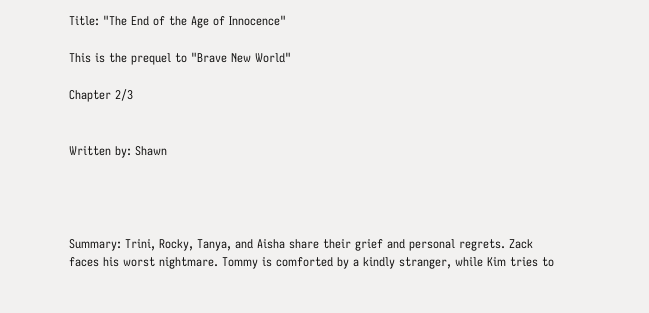Title: "The End of the Age of Innocence"

This is the prequel to "Brave New World"

Chapter 2/3


Written by: Shawn




Summary: Trini, Rocky, Tanya, and Aisha share their grief and personal regrets. Zack faces his worst nightmare. Tommy is comforted by a kindly stranger, while Kim tries to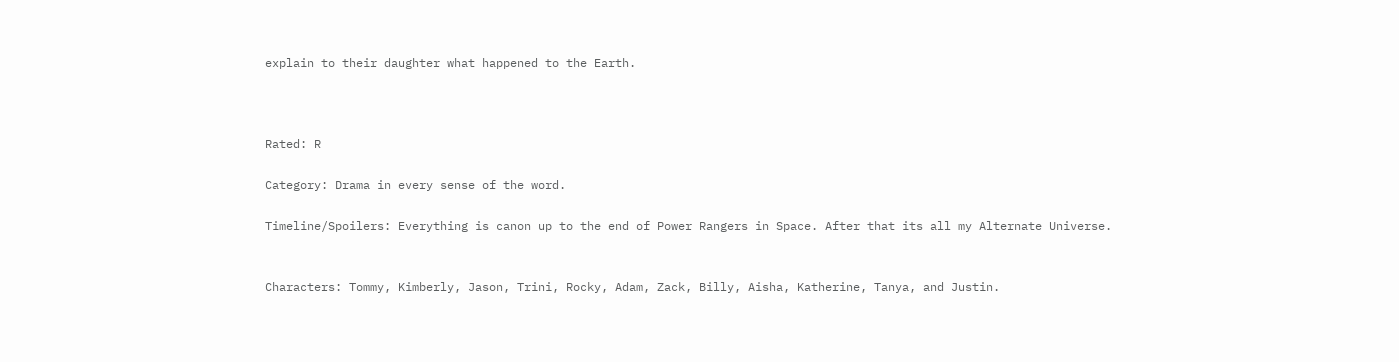explain to their daughter what happened to the Earth.



Rated: R

Category: Drama in every sense of the word.

Timeline/Spoilers: Everything is canon up to the end of Power Rangers in Space. After that its all my Alternate Universe.


Characters: Tommy, Kimberly, Jason, Trini, Rocky, Adam, Zack, Billy, Aisha, Katherine, Tanya, and Justin.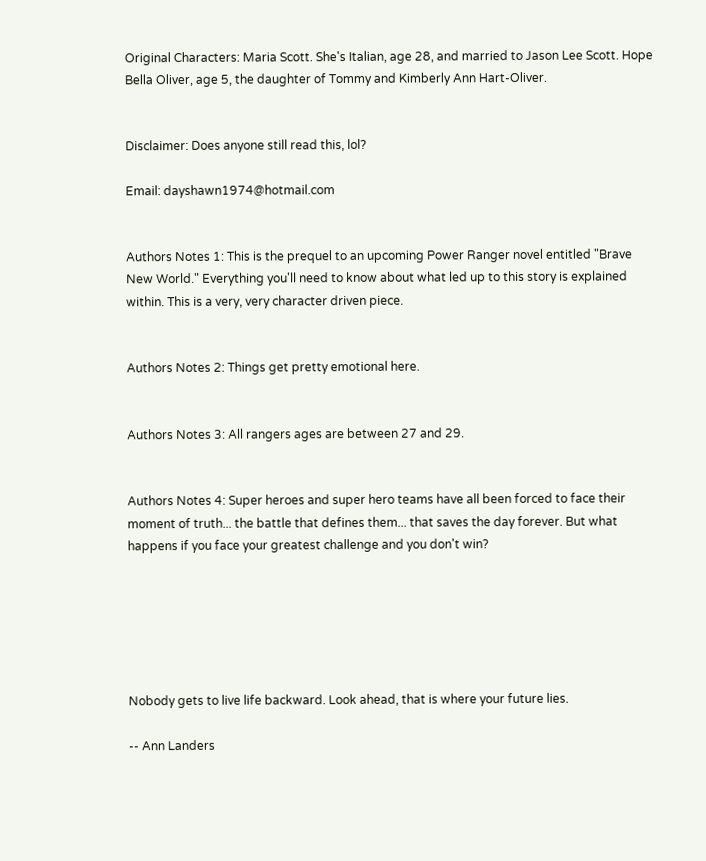Original Characters: Maria Scott. She's Italian, age 28, and married to Jason Lee Scott. Hope Bella Oliver, age 5, the daughter of Tommy and Kimberly Ann Hart-Oliver.


Disclaimer: Does anyone still read this, lol?

Email: dayshawn1974@hotmail.com


Authors Notes 1: This is the prequel to an upcoming Power Ranger novel entitled "Brave New World." Everything you'll need to know about what led up to this story is explained within. This is a very, very character driven piece.


Authors Notes 2: Things get pretty emotional here.


Authors Notes 3: All rangers ages are between 27 and 29.


Authors Notes 4: Super heroes and super hero teams have all been forced to face their moment of truth... the battle that defines them... that saves the day forever. But what happens if you face your greatest challenge and you don't win?






Nobody gets to live life backward. Look ahead, that is where your future lies.

-- Ann Landers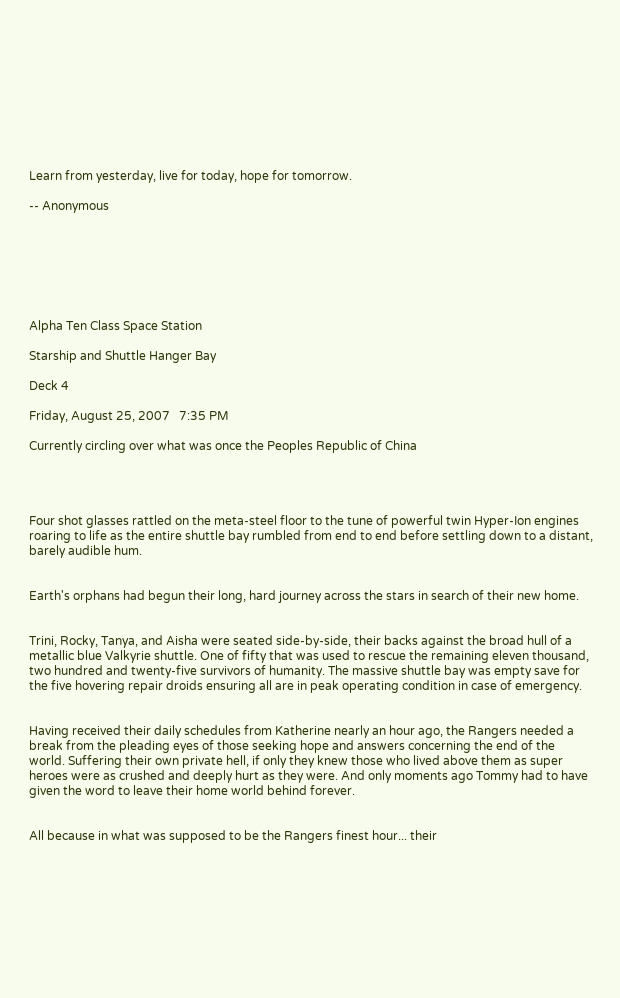Learn from yesterday, live for today, hope for tomorrow.

-- Anonymous







Alpha Ten Class Space Station

Starship and Shuttle Hanger Bay

Deck 4

Friday, August 25, 2007   7:35 PM

Currently circling over what was once the Peoples Republic of China




Four shot glasses rattled on the meta-steel floor to the tune of powerful twin Hyper-Ion engines roaring to life as the entire shuttle bay rumbled from end to end before settling down to a distant, barely audible hum.


Earth's orphans had begun their long, hard journey across the stars in search of their new home.


Trini, Rocky, Tanya, and Aisha were seated side-by-side, their backs against the broad hull of a metallic blue Valkyrie shuttle. One of fifty that was used to rescue the remaining eleven thousand, two hundred and twenty-five survivors of humanity. The massive shuttle bay was empty save for the five hovering repair droids ensuring all are in peak operating condition in case of emergency.


Having received their daily schedules from Katherine nearly an hour ago, the Rangers needed a break from the pleading eyes of those seeking hope and answers concerning the end of the world. Suffering their own private hell, if only they knew those who lived above them as super heroes were as crushed and deeply hurt as they were. And only moments ago Tommy had to have given the word to leave their home world behind forever.


All because in what was supposed to be the Rangers finest hour... their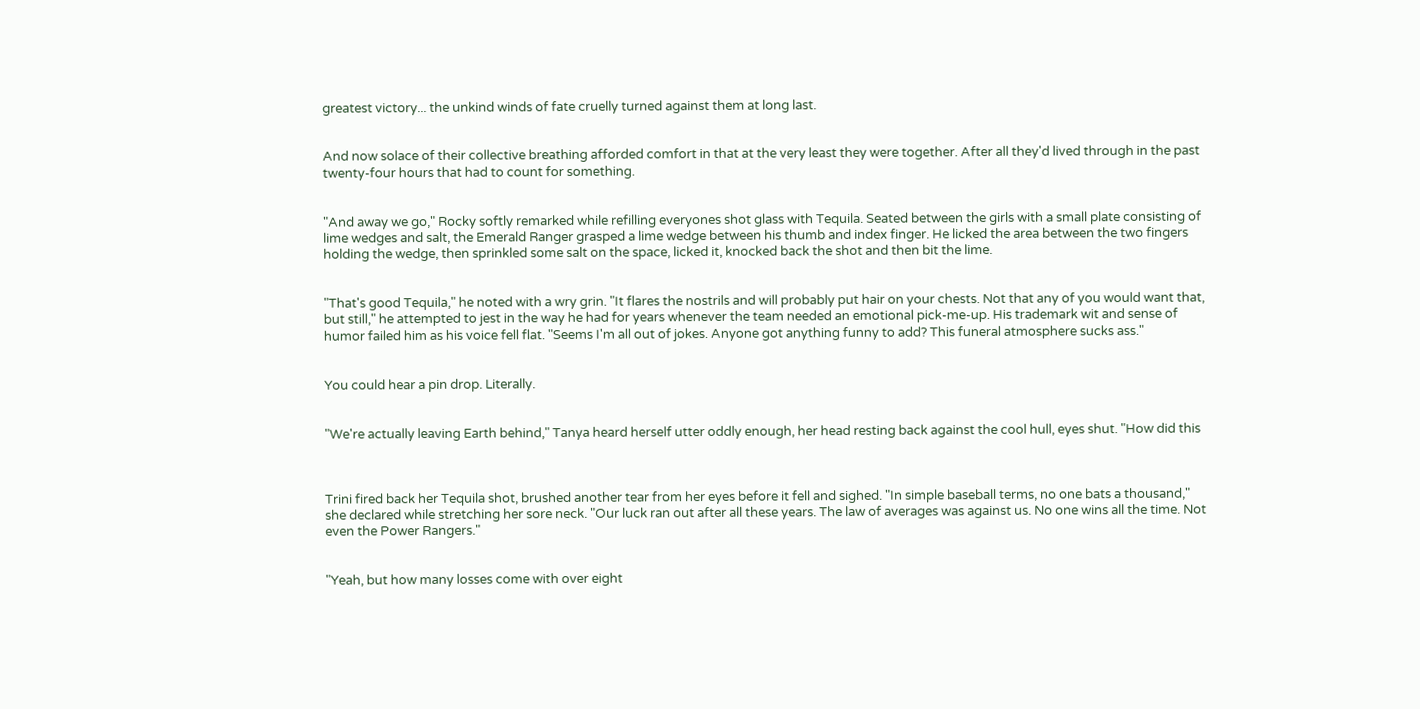greatest victory... the unkind winds of fate cruelly turned against them at long last.


And now solace of their collective breathing afforded comfort in that at the very least they were together. After all they'd lived through in the past twenty-four hours that had to count for something.


"And away we go," Rocky softly remarked while refilling everyones shot glass with Tequila. Seated between the girls with a small plate consisting of lime wedges and salt, the Emerald Ranger grasped a lime wedge between his thumb and index finger. He licked the area between the two fingers holding the wedge, then sprinkled some salt on the space, licked it, knocked back the shot and then bit the lime.


"That's good Tequila," he noted with a wry grin. "It flares the nostrils and will probably put hair on your chests. Not that any of you would want that, but still," he attempted to jest in the way he had for years whenever the team needed an emotional pick-me-up. His trademark wit and sense of humor failed him as his voice fell flat. "Seems I'm all out of jokes. Anyone got anything funny to add? This funeral atmosphere sucks ass."


You could hear a pin drop. Literally.


"We're actually leaving Earth behind," Tanya heard herself utter oddly enough, her head resting back against the cool hull, eyes shut. "How did this



Trini fired back her Tequila shot, brushed another tear from her eyes before it fell and sighed. "In simple baseball terms, no one bats a thousand," she declared while stretching her sore neck. "Our luck ran out after all these years. The law of averages was against us. No one wins all the time. Not even the Power Rangers."


"Yeah, but how many losses come with over eight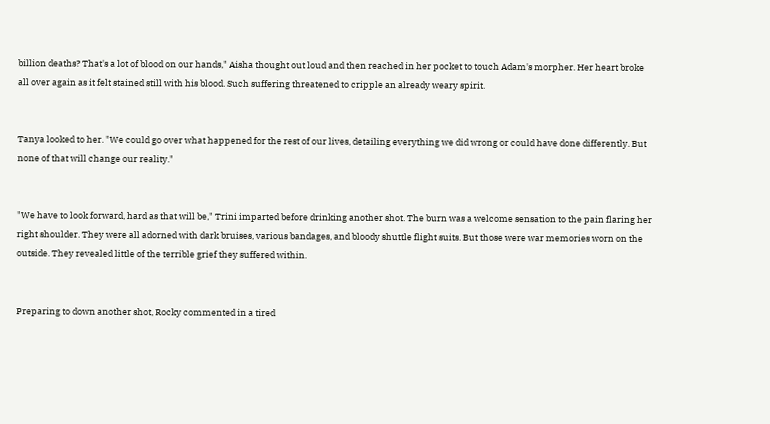billion deaths? That's a lot of blood on our hands," Aisha thought out loud and then reached in her pocket to touch Adam's morpher. Her heart broke all over again as it felt stained still with his blood. Such suffering threatened to cripple an already weary spirit.


Tanya looked to her. "We could go over what happened for the rest of our lives, detailing everything we did wrong or could have done differently. But none of that will change our reality."


"We have to look forward, hard as that will be," Trini imparted before drinking another shot. The burn was a welcome sensation to the pain flaring her right shoulder. They were all adorned with dark bruises, various bandages, and bloody shuttle flight suits. But those were war memories worn on the outside. They revealed little of the terrible grief they suffered within.


Preparing to down another shot, Rocky commented in a tired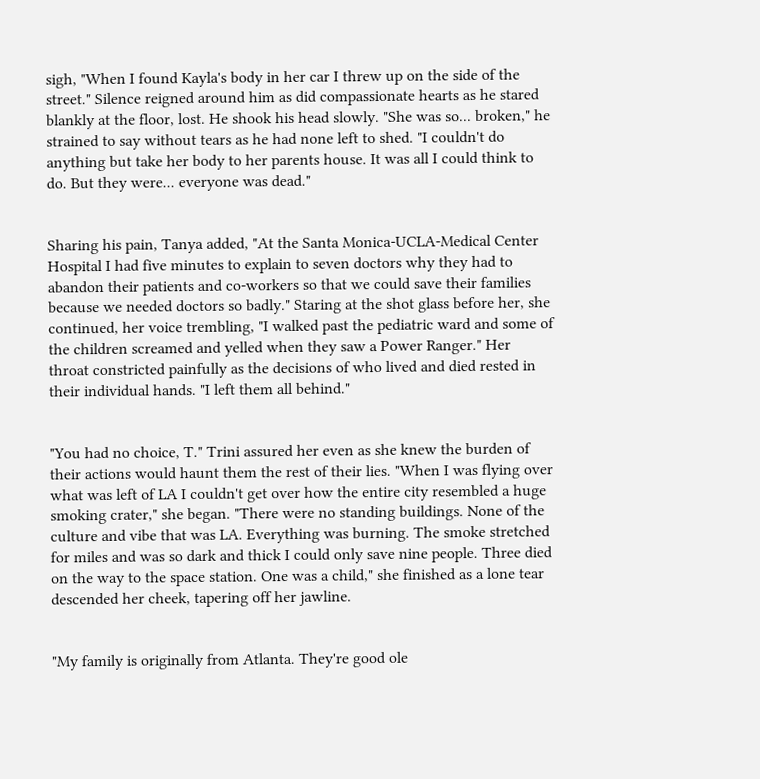sigh, "When I found Kayla's body in her car I threw up on the side of the street." Silence reigned around him as did compassionate hearts as he stared blankly at the floor, lost. He shook his head slowly. "She was so... broken," he strained to say without tears as he had none left to shed. "I couldn't do anything but take her body to her parents house. It was all I could think to do. But they were... everyone was dead."


Sharing his pain, Tanya added, "At the Santa Monica-UCLA-Medical Center Hospital I had five minutes to explain to seven doctors why they had to abandon their patients and co-workers so that we could save their families because we needed doctors so badly." Staring at the shot glass before her, she continued, her voice trembling, "I walked past the pediatric ward and some of the children screamed and yelled when they saw a Power Ranger." Her throat constricted painfully as the decisions of who lived and died rested in their individual hands. "I left them all behind."


"You had no choice, T." Trini assured her even as she knew the burden of their actions would haunt them the rest of their lies. "When I was flying over what was left of LA I couldn't get over how the entire city resembled a huge smoking crater," she began. "There were no standing buildings. None of the culture and vibe that was LA. Everything was burning. The smoke stretched for miles and was so dark and thick I could only save nine people. Three died on the way to the space station. One was a child," she finished as a lone tear descended her cheek, tapering off her jawline.


"My family is originally from Atlanta. They're good ole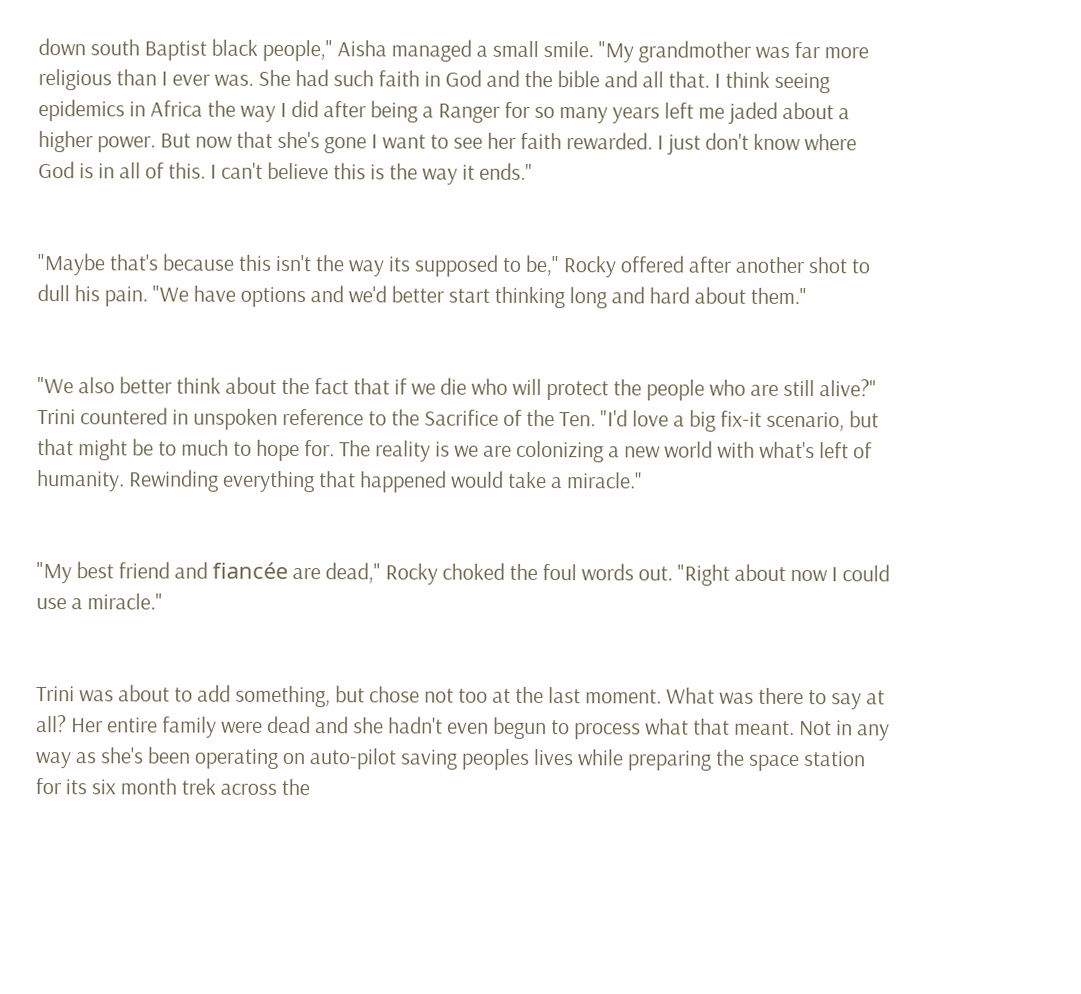down south Baptist black people," Aisha managed a small smile. "My grandmother was far more religious than I ever was. She had such faith in God and the bible and all that. I think seeing epidemics in Africa the way I did after being a Ranger for so many years left me jaded about a higher power. But now that she's gone I want to see her faith rewarded. I just don't know where God is in all of this. I can't believe this is the way it ends."


"Maybe that's because this isn't the way its supposed to be," Rocky offered after another shot to dull his pain. "We have options and we'd better start thinking long and hard about them."


"We also better think about the fact that if we die who will protect the people who are still alive?" Trini countered in unspoken reference to the Sacrifice of the Ten. "I'd love a big fix-it scenario, but that might be to much to hope for. The reality is we are colonizing a new world with what's left of humanity. Rewinding everything that happened would take a miracle."


"My best friend and fiancée are dead," Rocky choked the foul words out. "Right about now I could use a miracle."


Trini was about to add something, but chose not too at the last moment. What was there to say at all? Her entire family were dead and she hadn't even begun to process what that meant. Not in any way as she's been operating on auto-pilot saving peoples lives while preparing the space station for its six month trek across the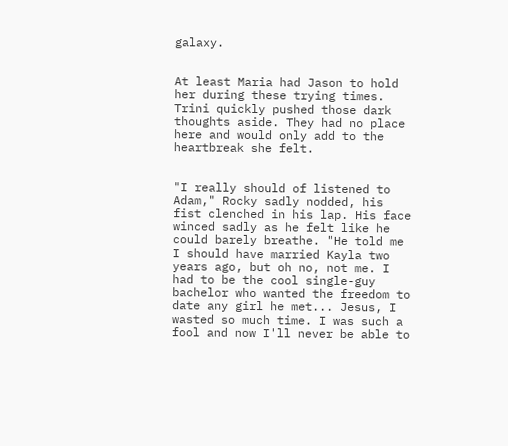galaxy.


At least Maria had Jason to hold her during these trying times. Trini quickly pushed those dark thoughts aside. They had no place here and would only add to the heartbreak she felt.


"I really should of listened to Adam," Rocky sadly nodded, his fist clenched in his lap. His face winced sadly as he felt like he could barely breathe. "He told me I should have married Kayla two years ago, but oh no, not me. I had to be the cool single-guy bachelor who wanted the freedom to date any girl he met... Jesus, I wasted so much time. I was such a fool and now I'll never be able to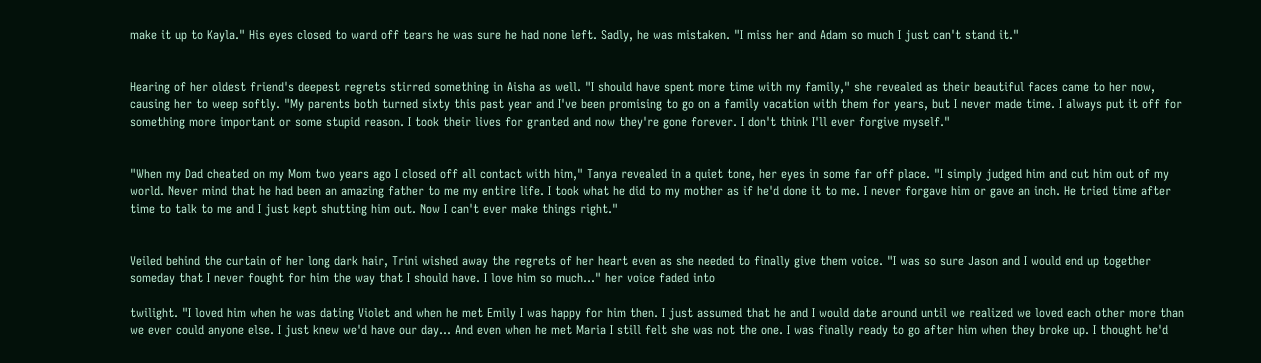make it up to Kayla." His eyes closed to ward off tears he was sure he had none left. Sadly, he was mistaken. "I miss her and Adam so much I just can't stand it."


Hearing of her oldest friend's deepest regrets stirred something in Aisha as well. "I should have spent more time with my family," she revealed as their beautiful faces came to her now, causing her to weep softly. "My parents both turned sixty this past year and I've been promising to go on a family vacation with them for years, but I never made time. I always put it off for something more important or some stupid reason. I took their lives for granted and now they're gone forever. I don't think I'll ever forgive myself."


"When my Dad cheated on my Mom two years ago I closed off all contact with him," Tanya revealed in a quiet tone, her eyes in some far off place. "I simply judged him and cut him out of my world. Never mind that he had been an amazing father to me my entire life. I took what he did to my mother as if he'd done it to me. I never forgave him or gave an inch. He tried time after time to talk to me and I just kept shutting him out. Now I can't ever make things right."


Veiled behind the curtain of her long dark hair, Trini wished away the regrets of her heart even as she needed to finally give them voice. "I was so sure Jason and I would end up together someday that I never fought for him the way that I should have. I love him so much..." her voice faded into

twilight. "I loved him when he was dating Violet and when he met Emily I was happy for him then. I just assumed that he and I would date around until we realized we loved each other more than we ever could anyone else. I just knew we'd have our day... And even when he met Maria I still felt she was not the one. I was finally ready to go after him when they broke up. I thought he'd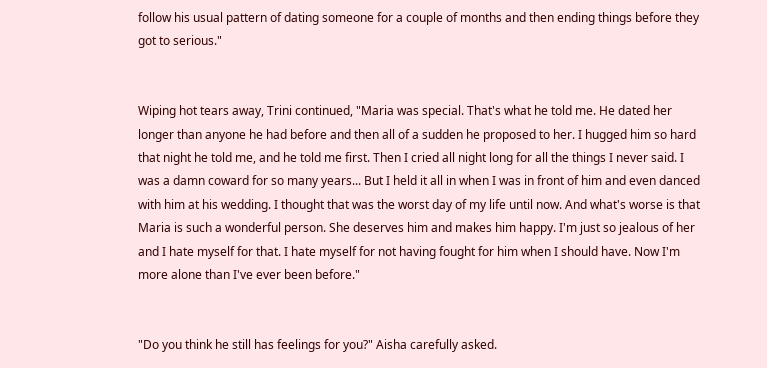follow his usual pattern of dating someone for a couple of months and then ending things before they got to serious."


Wiping hot tears away, Trini continued, "Maria was special. That's what he told me. He dated her longer than anyone he had before and then all of a sudden he proposed to her. I hugged him so hard that night he told me, and he told me first. Then I cried all night long for all the things I never said. I was a damn coward for so many years... But I held it all in when I was in front of him and even danced with him at his wedding. I thought that was the worst day of my life until now. And what's worse is that Maria is such a wonderful person. She deserves him and makes him happy. I'm just so jealous of her and I hate myself for that. I hate myself for not having fought for him when I should have. Now I'm more alone than I've ever been before."


"Do you think he still has feelings for you?" Aisha carefully asked.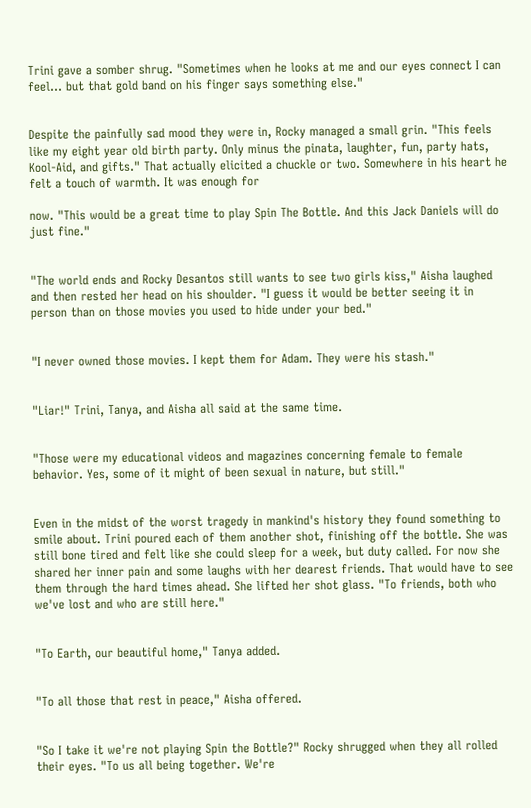Trini gave a somber shrug. "Sometimes when he looks at me and our eyes connect I can feel... but that gold band on his finger says something else."


Despite the painfully sad mood they were in, Rocky managed a small grin. "This feels like my eight year old birth party. Only minus the pinata, laughter, fun, party hats, Kool-Aid, and gifts." That actually elicited a chuckle or two. Somewhere in his heart he felt a touch of warmth. It was enough for

now. "This would be a great time to play Spin The Bottle. And this Jack Daniels will do just fine."


"The world ends and Rocky Desantos still wants to see two girls kiss," Aisha laughed and then rested her head on his shoulder. "I guess it would be better seeing it in person than on those movies you used to hide under your bed."


"I never owned those movies. I kept them for Adam. They were his stash."


"Liar!" Trini, Tanya, and Aisha all said at the same time.


"Those were my educational videos and magazines concerning female to female behavior. Yes, some of it might of been sexual in nature, but still."


Even in the midst of the worst tragedy in mankind's history they found something to smile about. Trini poured each of them another shot, finishing off the bottle. She was still bone tired and felt like she could sleep for a week, but duty called. For now she shared her inner pain and some laughs with her dearest friends. That would have to see them through the hard times ahead. She lifted her shot glass. "To friends, both who we've lost and who are still here."


"To Earth, our beautiful home," Tanya added.


"To all those that rest in peace," Aisha offered.


"So I take it we're not playing Spin the Bottle?" Rocky shrugged when they all rolled their eyes. "To us all being together. We're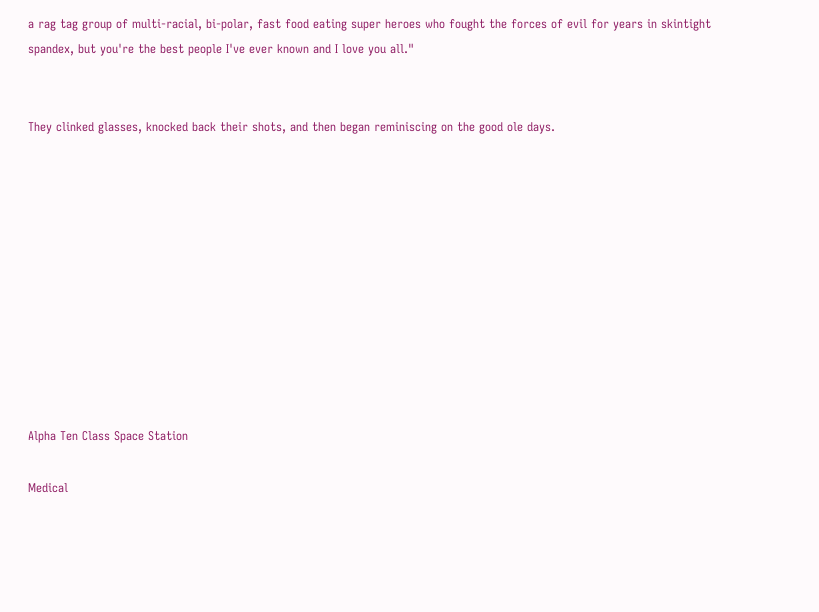a rag tag group of multi-racial, bi-polar, fast food eating super heroes who fought the forces of evil for years in skintight spandex, but you're the best people I've ever known and I love you all."


They clinked glasses, knocked back their shots, and then began reminiscing on the good ole days.











Alpha Ten Class Space Station

Medical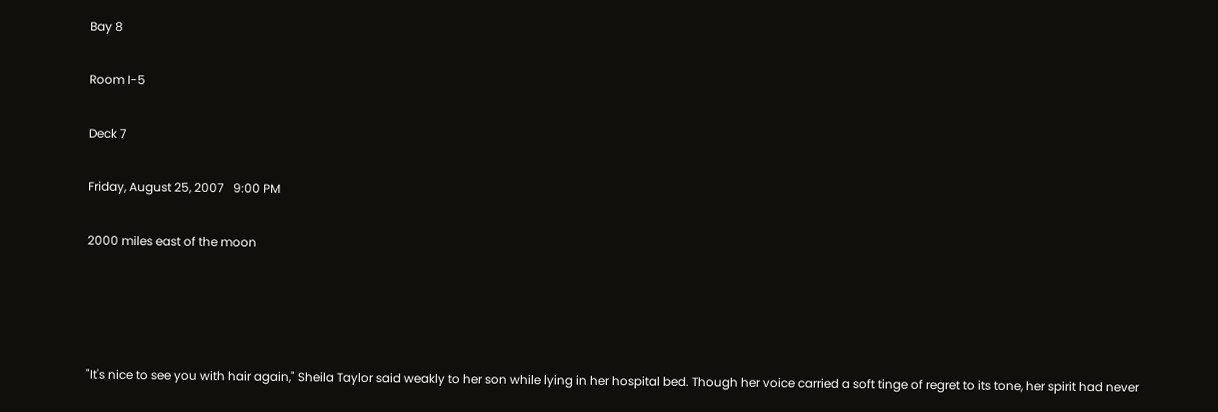Bay 8

Room I-5

Deck 7

Friday, August 25, 2007   9:00 PM

2000 miles east of the moon




"It's nice to see you with hair again," Sheila Taylor said weakly to her son while lying in her hospital bed. Though her voice carried a soft tinge of regret to its tone, her spirit had never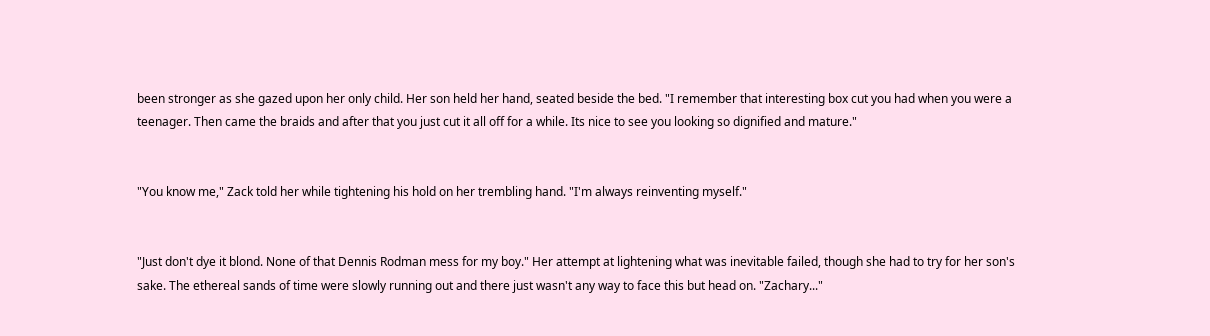been stronger as she gazed upon her only child. Her son held her hand, seated beside the bed. "I remember that interesting box cut you had when you were a teenager. Then came the braids and after that you just cut it all off for a while. Its nice to see you looking so dignified and mature."


"You know me," Zack told her while tightening his hold on her trembling hand. "I'm always reinventing myself."


"Just don't dye it blond. None of that Dennis Rodman mess for my boy." Her attempt at lightening what was inevitable failed, though she had to try for her son's sake. The ethereal sands of time were slowly running out and there just wasn't any way to face this but head on. "Zachary..."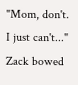"Mom, don't. I just can't..." Zack bowed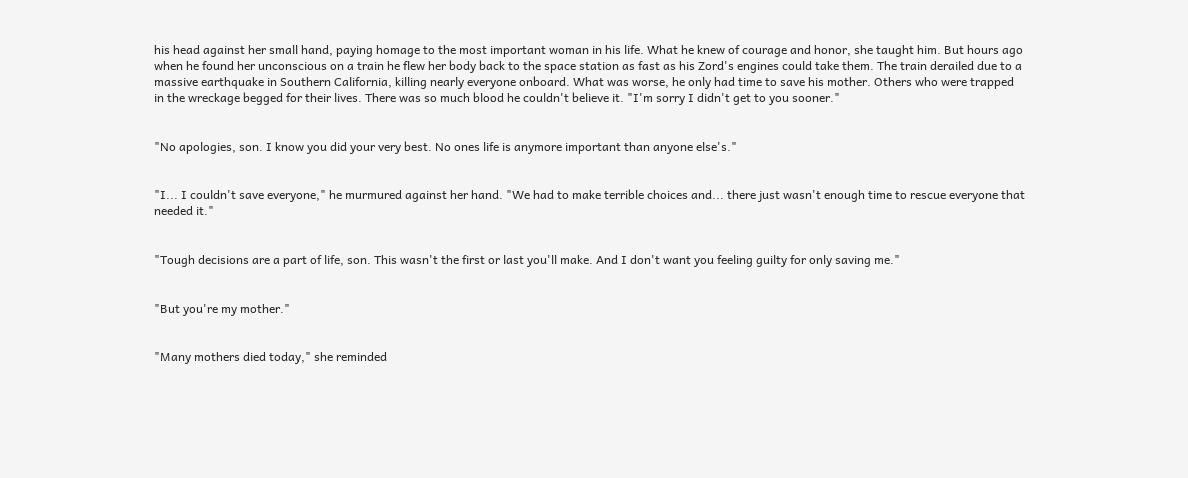his head against her small hand, paying homage to the most important woman in his life. What he knew of courage and honor, she taught him. But hours ago when he found her unconscious on a train he flew her body back to the space station as fast as his Zord's engines could take them. The train derailed due to a massive earthquake in Southern California, killing nearly everyone onboard. What was worse, he only had time to save his mother. Others who were trapped in the wreckage begged for their lives. There was so much blood he couldn't believe it. "I'm sorry I didn't get to you sooner."


"No apologies, son. I know you did your very best. No ones life is anymore important than anyone else's."


"I... I couldn't save everyone," he murmured against her hand. "We had to make terrible choices and... there just wasn't enough time to rescue everyone that needed it."


"Tough decisions are a part of life, son. This wasn't the first or last you'll make. And I don't want you feeling guilty for only saving me."


"But you're my mother."


"Many mothers died today," she reminded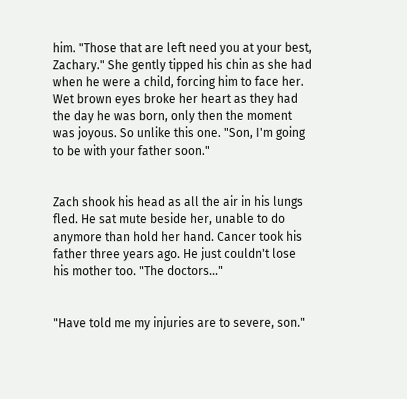him. "Those that are left need you at your best, Zachary." She gently tipped his chin as she had when he were a child, forcing him to face her. Wet brown eyes broke her heart as they had the day he was born, only then the moment was joyous. So unlike this one. "Son, I'm going to be with your father soon."


Zach shook his head as all the air in his lungs fled. He sat mute beside her, unable to do anymore than hold her hand. Cancer took his father three years ago. He just couldn't lose his mother too. "The doctors..."


"Have told me my injuries are to severe, son."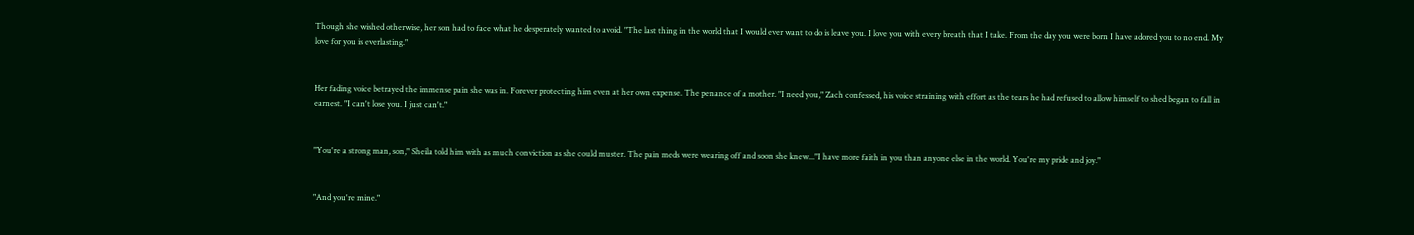Though she wished otherwise, her son had to face what he desperately wanted to avoid. "The last thing in the world that I would ever want to do is leave you. I love you with every breath that I take. From the day you were born I have adored you to no end. My love for you is everlasting."


Her fading voice betrayed the immense pain she was in. Forever protecting him even at her own expense. The penance of a mother. "I need you," Zach confessed, his voice straining with effort as the tears he had refused to allow himself to shed began to fall in earnest. "I can't lose you. I just can't."


"You're a strong man, son," Sheila told him with as much conviction as she could muster. The pain meds were wearing off and soon she knew..."I have more faith in you than anyone else in the world. You're my pride and joy."


"And you're mine."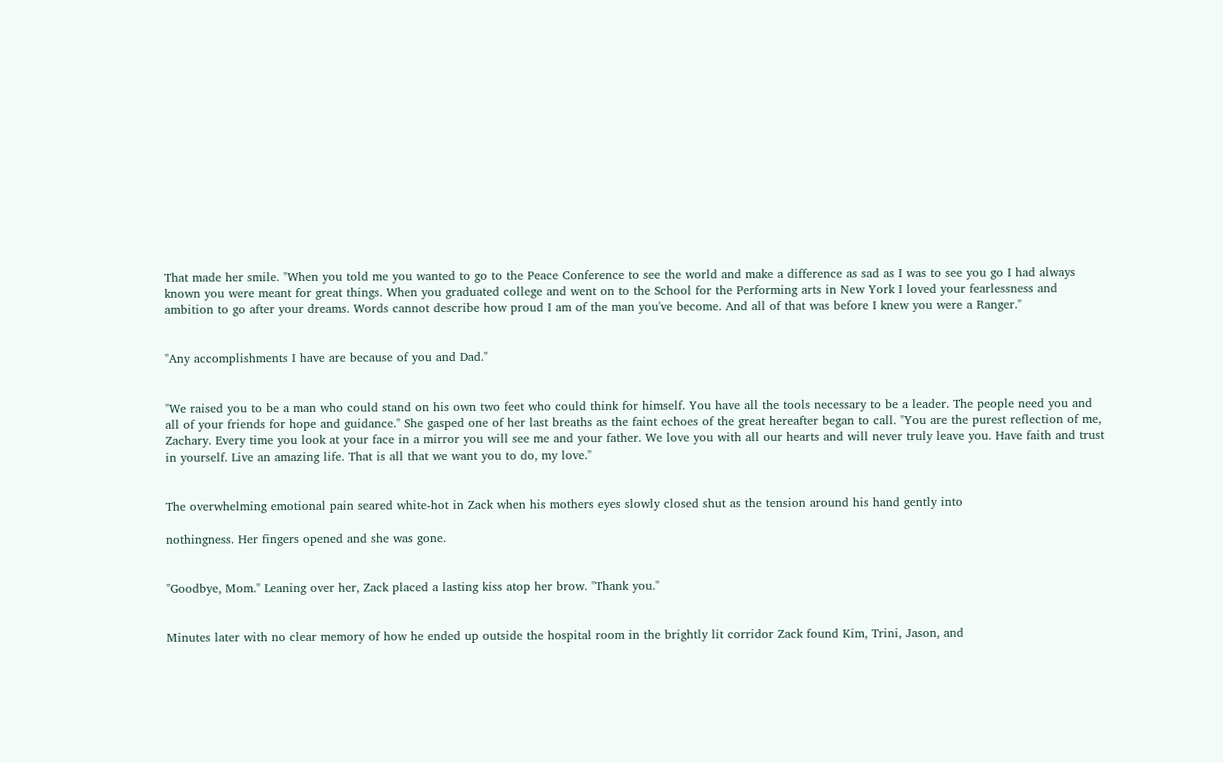That made her smile. "When you told me you wanted to go to the Peace Conference to see the world and make a difference as sad as I was to see you go I had always known you were meant for great things. When you graduated college and went on to the School for the Performing arts in New York I loved your fearlessness and ambition to go after your dreams. Words cannot describe how proud I am of the man you've become. And all of that was before I knew you were a Ranger."


"Any accomplishments I have are because of you and Dad."


"We raised you to be a man who could stand on his own two feet who could think for himself. You have all the tools necessary to be a leader. The people need you and all of your friends for hope and guidance." She gasped one of her last breaths as the faint echoes of the great hereafter began to call. "You are the purest reflection of me, Zachary. Every time you look at your face in a mirror you will see me and your father. We love you with all our hearts and will never truly leave you. Have faith and trust in yourself. Live an amazing life. That is all that we want you to do, my love."


The overwhelming emotional pain seared white-hot in Zack when his mothers eyes slowly closed shut as the tension around his hand gently into

nothingness. Her fingers opened and she was gone.


"Goodbye, Mom." Leaning over her, Zack placed a lasting kiss atop her brow. "Thank you."


Minutes later with no clear memory of how he ended up outside the hospital room in the brightly lit corridor Zack found Kim, Trini, Jason, and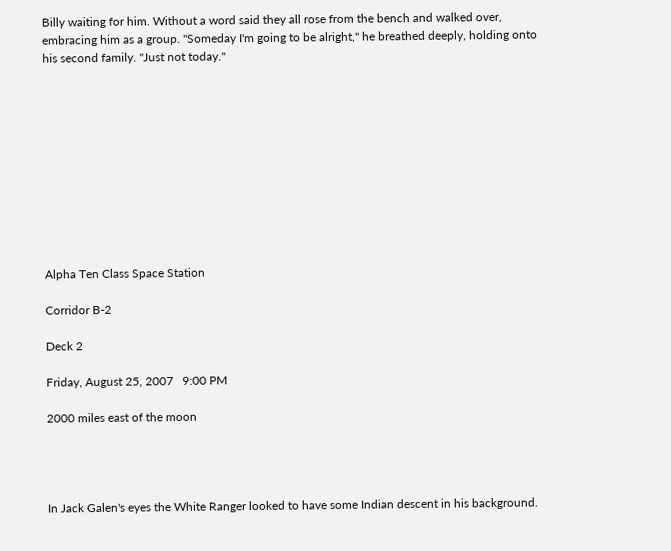Billy waiting for him. Without a word said they all rose from the bench and walked over, embracing him as a group. "Someday I'm going to be alright," he breathed deeply, holding onto his second family. "Just not today."











Alpha Ten Class Space Station

Corridor B-2

Deck 2

Friday, August 25, 2007   9:00 PM

2000 miles east of the moon




In Jack Galen's eyes the White Ranger looked to have some Indian descent in his background.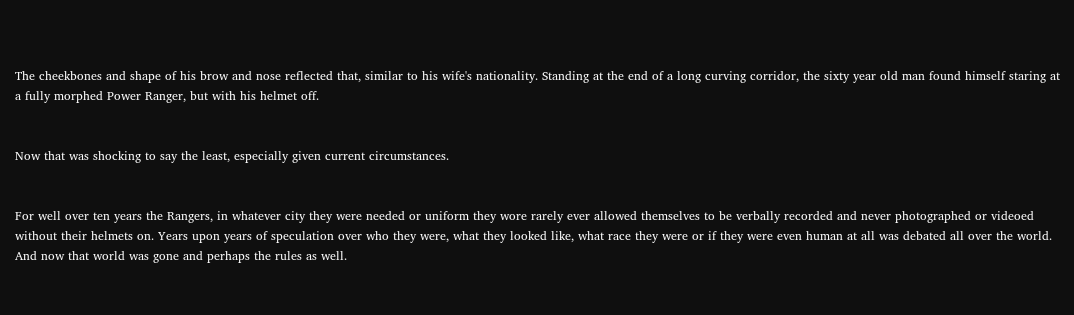The cheekbones and shape of his brow and nose reflected that, similar to his wife's nationality. Standing at the end of a long curving corridor, the sixty year old man found himself staring at a fully morphed Power Ranger, but with his helmet off.


Now that was shocking to say the least, especially given current circumstances.


For well over ten years the Rangers, in whatever city they were needed or uniform they wore rarely ever allowed themselves to be verbally recorded and never photographed or videoed without their helmets on. Years upon years of speculation over who they were, what they looked like, what race they were or if they were even human at all was debated all over the world. And now that world was gone and perhaps the rules as well.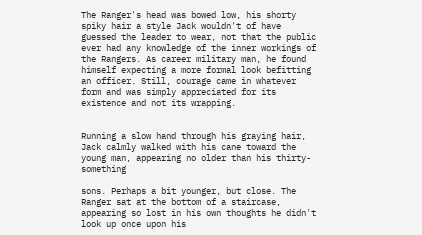The Ranger's head was bowed low, his shorty spiky hair a style Jack wouldn't of have guessed the leader to wear, not that the public ever had any knowledge of the inner workings of the Rangers. As career military man, he found himself expecting a more formal look befitting an officer. Still, courage came in whatever form and was simply appreciated for its existence and not its wrapping.


Running a slow hand through his graying hair, Jack calmly walked with his cane toward the young man, appearing no older than his thirty-something

sons. Perhaps a bit younger, but close. The Ranger sat at the bottom of a staircase, appearing so lost in his own thoughts he didn't look up once upon his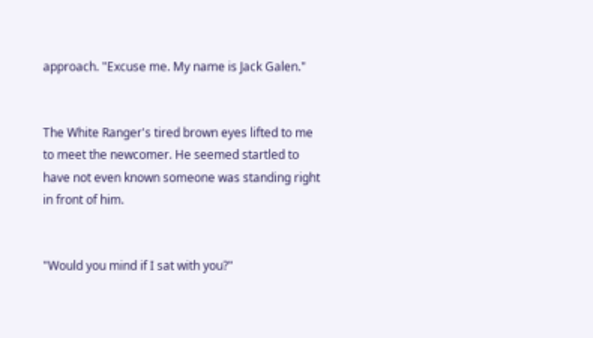approach. "Excuse me. My name is Jack Galen."


The White Ranger's tired brown eyes lifted to me to meet the newcomer. He seemed startled to have not even known someone was standing right in front of him.


"Would you mind if I sat with you?"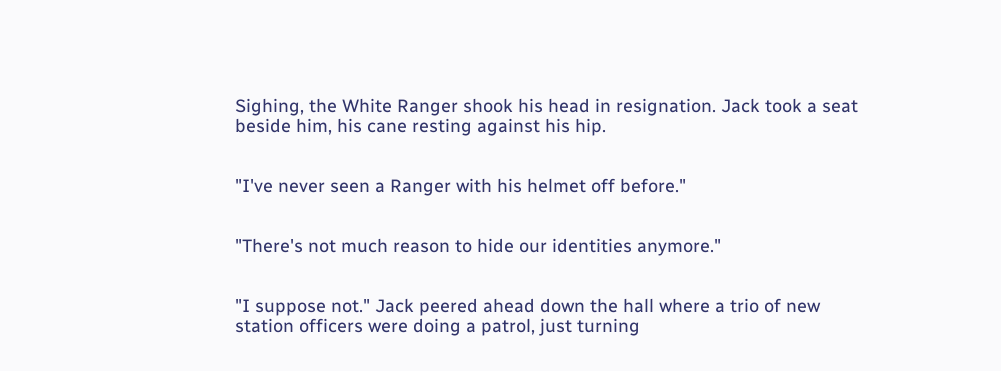Sighing, the White Ranger shook his head in resignation. Jack took a seat beside him, his cane resting against his hip.


"I've never seen a Ranger with his helmet off before."


"There's not much reason to hide our identities anymore."


"I suppose not." Jack peered ahead down the hall where a trio of new station officers were doing a patrol, just turning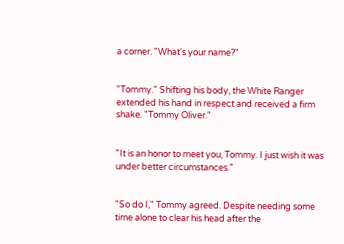a corner. "What's your name?"


"Tommy." Shifting his body, the White Ranger extended his hand in respect and received a firm shake. "Tommy Oliver."


"It is an honor to meet you, Tommy. I just wish it was under better circumstances."


"So do I," Tommy agreed. Despite needing some time alone to clear his head after the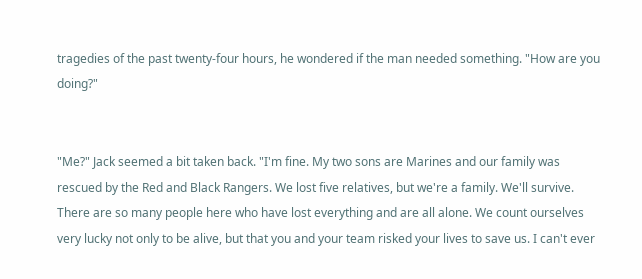tragedies of the past twenty-four hours, he wondered if the man needed something. "How are you doing?"


"Me?" Jack seemed a bit taken back. "I'm fine. My two sons are Marines and our family was rescued by the Red and Black Rangers. We lost five relatives, but we're a family. We'll survive. There are so many people here who have lost everything and are all alone. We count ourselves very lucky not only to be alive, but that you and your team risked your lives to save us. I can't ever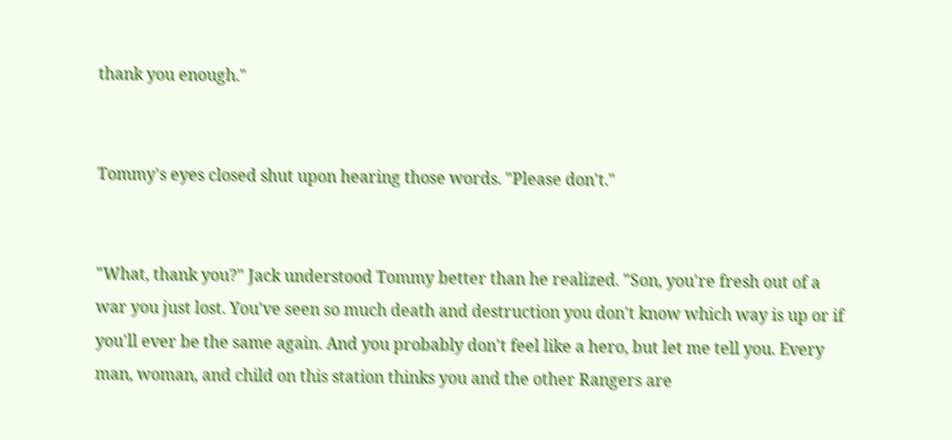thank you enough."


Tommy's eyes closed shut upon hearing those words. "Please don't."


"What, thank you?" Jack understood Tommy better than he realized. "Son, you're fresh out of a war you just lost. You've seen so much death and destruction you don't know which way is up or if you'll ever be the same again. And you probably don't feel like a hero, but let me tell you. Every man, woman, and child on this station thinks you and the other Rangers are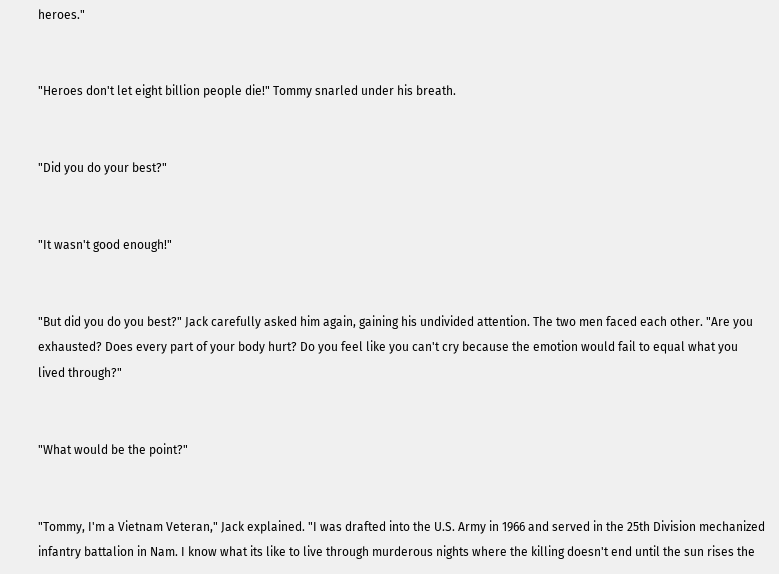heroes."


"Heroes don't let eight billion people die!" Tommy snarled under his breath.


"Did you do your best?"


"It wasn't good enough!"


"But did you do you best?" Jack carefully asked him again, gaining his undivided attention. The two men faced each other. "Are you exhausted? Does every part of your body hurt? Do you feel like you can't cry because the emotion would fail to equal what you lived through?"


"What would be the point?"


"Tommy, I'm a Vietnam Veteran," Jack explained. "I was drafted into the U.S. Army in 1966 and served in the 25th Division mechanized infantry battalion in Nam. I know what its like to live through murderous nights where the killing doesn't end until the sun rises the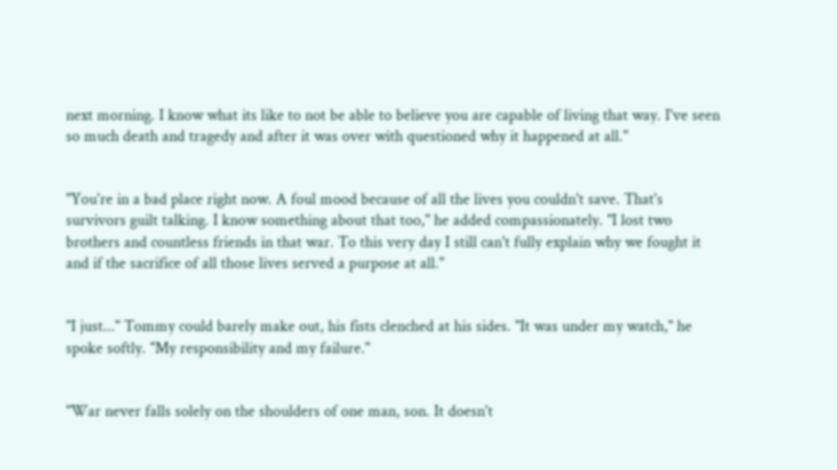next morning. I know what its like to not be able to believe you are capable of living that way. I've seen so much death and tragedy and after it was over with questioned why it happened at all."


"You're in a bad place right now. A foul mood because of all the lives you couldn't save. That's survivors guilt talking. I know something about that too," he added compassionately. "I lost two brothers and countless friends in that war. To this very day I still can't fully explain why we fought it and if the sacrifice of all those lives served a purpose at all."


"I just..." Tommy could barely make out, his fists clenched at his sides. "It was under my watch," he spoke softly. "My responsibility and my failure."


"War never falls solely on the shoulders of one man, son. It doesn't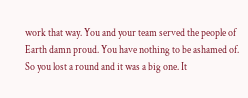work that way. You and your team served the people of Earth damn proud. You have nothing to be ashamed of. So you lost a round and it was a big one. It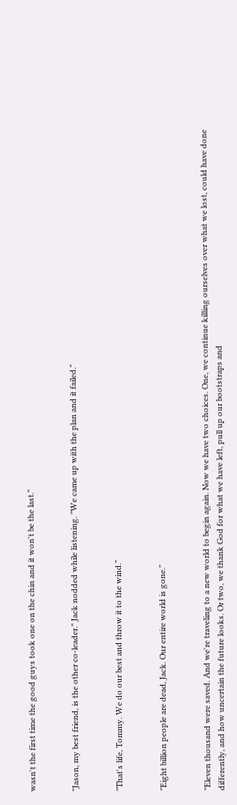wasn't the first time the good guys took one on the chin and it won't be the last."


"Jason, my best friend, is the other co-leader." Jack nodded while listening. "We came up with the plan and it failed."


"That's life, Tommy. We do our best and throw it to the wind."


"Eight billion people are dead, Jack. Our entire world is gone."


"Eleven thousand were saved. And we're traveling to a new world to begin again. Now we have two choices. One, we continue killing ourselves over what we lost, could have done differently, and how uncertain the future looks. Or two, we thank God for what we have left, pull up our bootstraps and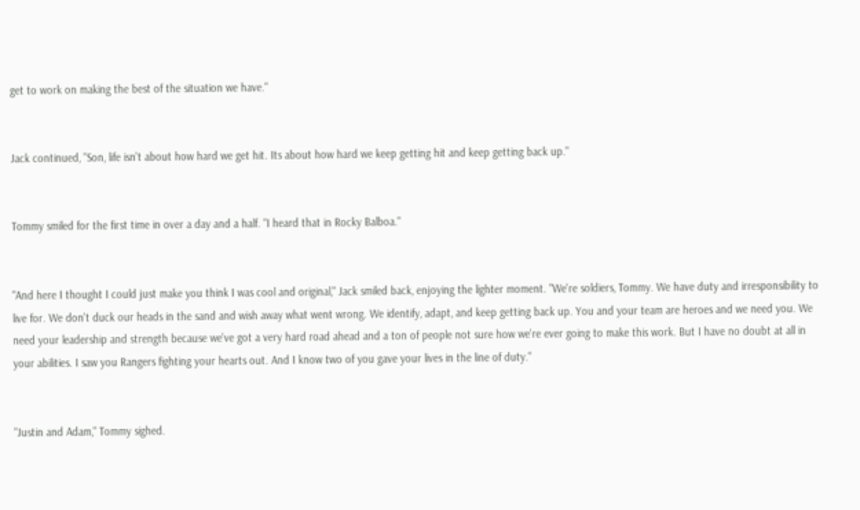get to work on making the best of the situation we have."


Jack continued, "Son, life isn't about how hard we get hit. Its about how hard we keep getting hit and keep getting back up."


Tommy smiled for the first time in over a day and a half. "I heard that in Rocky Balboa."


"And here I thought I could just make you think I was cool and original," Jack smiled back, enjoying the lighter moment. "We're soldiers, Tommy. We have duty and irresponsibility to live for. We don't duck our heads in the sand and wish away what went wrong. We identify, adapt, and keep getting back up. You and your team are heroes and we need you. We need your leadership and strength because we've got a very hard road ahead and a ton of people not sure how we're ever going to make this work. But I have no doubt at all in your abilities. I saw you Rangers fighting your hearts out. And I know two of you gave your lives in the line of duty."


"Justin and Adam," Tommy sighed.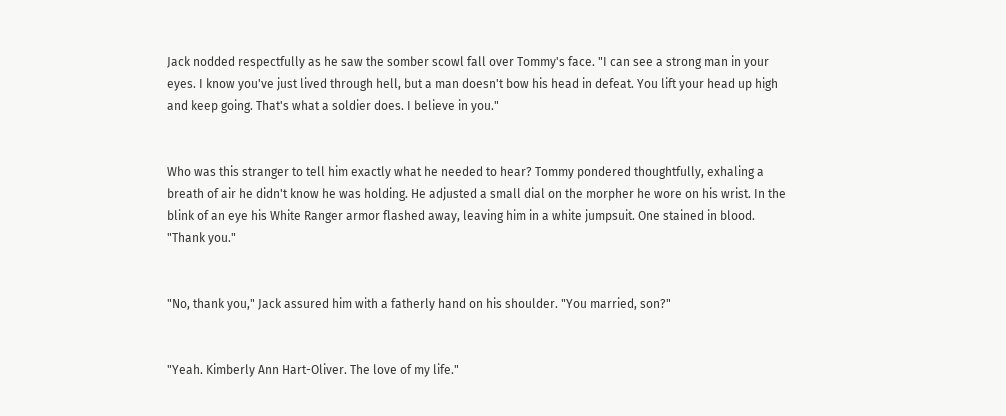Jack nodded respectfully as he saw the somber scowl fall over Tommy's face. "I can see a strong man in your eyes. I know you've just lived through hell, but a man doesn't bow his head in defeat. You lift your head up high and keep going. That's what a soldier does. I believe in you."


Who was this stranger to tell him exactly what he needed to hear? Tommy pondered thoughtfully, exhaling a breath of air he didn't know he was holding. He adjusted a small dial on the morpher he wore on his wrist. In the blink of an eye his White Ranger armor flashed away, leaving him in a white jumpsuit. One stained in blood. "Thank you."


"No, thank you," Jack assured him with a fatherly hand on his shoulder. "You married, son?"


"Yeah. Kimberly Ann Hart-Oliver. The love of my life."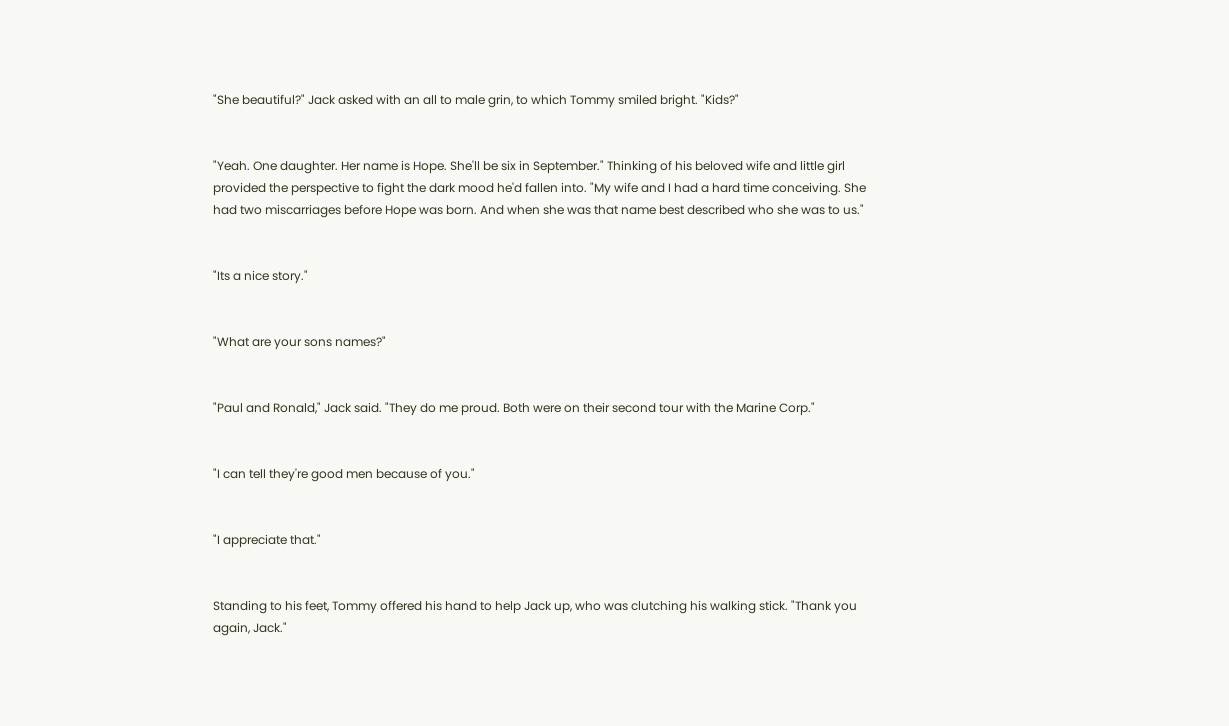"She beautiful?" Jack asked with an all to male grin, to which Tommy smiled bright. "Kids?"


"Yeah. One daughter. Her name is Hope. She'll be six in September." Thinking of his beloved wife and little girl provided the perspective to fight the dark mood he'd fallen into. "My wife and I had a hard time conceiving. She had two miscarriages before Hope was born. And when she was that name best described who she was to us."


"Its a nice story."


"What are your sons names?"


"Paul and Ronald," Jack said. "They do me proud. Both were on their second tour with the Marine Corp."


"I can tell they're good men because of you."


"I appreciate that."


Standing to his feet, Tommy offered his hand to help Jack up, who was clutching his walking stick. "Thank you again, Jack."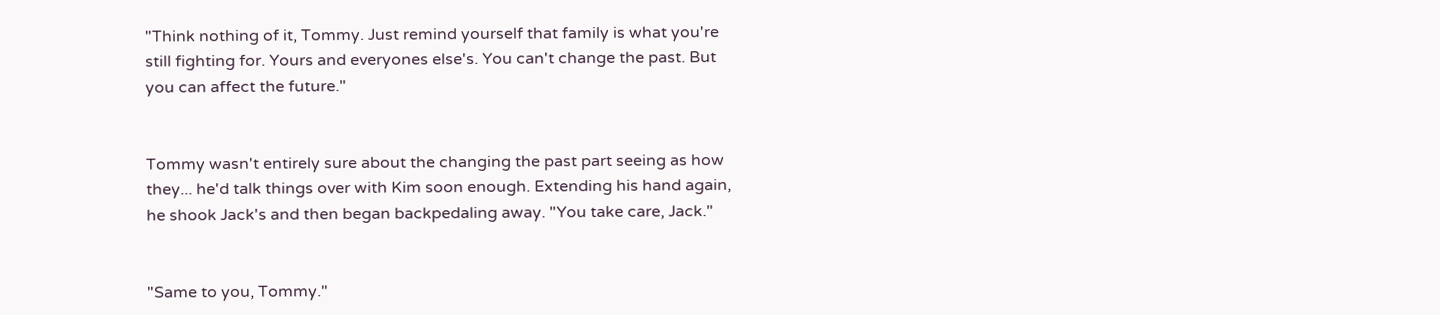"Think nothing of it, Tommy. Just remind yourself that family is what you're still fighting for. Yours and everyones else's. You can't change the past. But you can affect the future."


Tommy wasn't entirely sure about the changing the past part seeing as how they... he'd talk things over with Kim soon enough. Extending his hand again, he shook Jack's and then began backpedaling away. "You take care, Jack."


"Same to you, Tommy."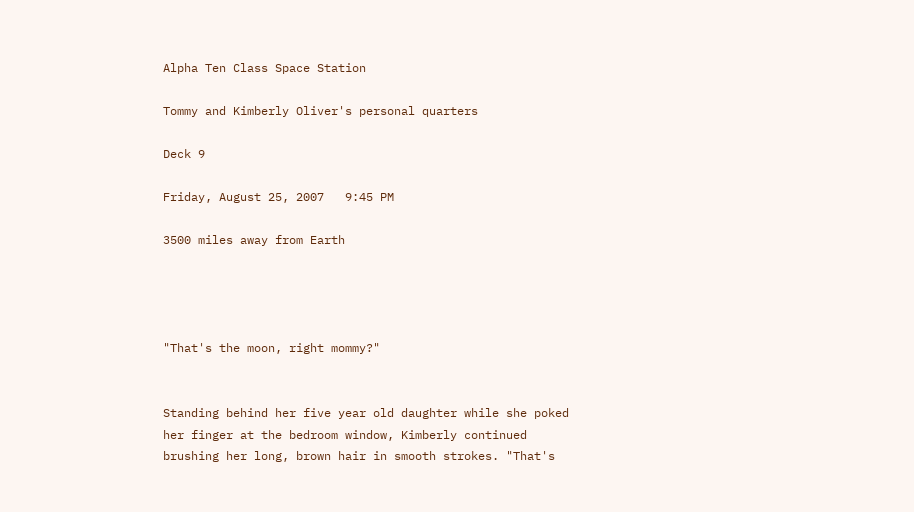Alpha Ten Class Space Station

Tommy and Kimberly Oliver's personal quarters

Deck 9

Friday, August 25, 2007   9:45 PM

3500 miles away from Earth




"That's the moon, right mommy?"


Standing behind her five year old daughter while she poked her finger at the bedroom window, Kimberly continued brushing her long, brown hair in smooth strokes. "That's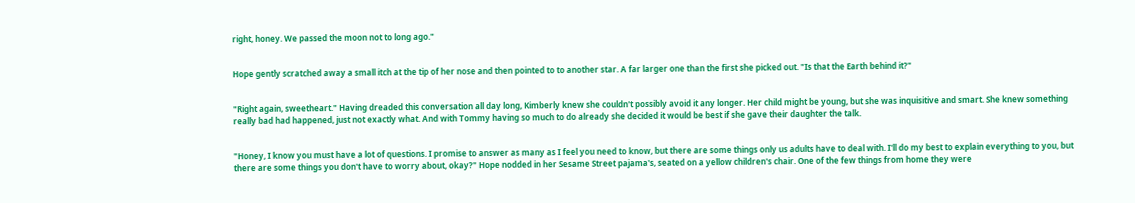right, honey. We passed the moon not to long ago."


Hope gently scratched away a small itch at the tip of her nose and then pointed to to another star. A far larger one than the first she picked out. "Is that the Earth behind it?"


"Right again, sweetheart." Having dreaded this conversation all day long, Kimberly knew she couldn't possibly avoid it any longer. Her child might be young, but she was inquisitive and smart. She knew something really bad had happened, just not exactly what. And with Tommy having so much to do already she decided it would be best if she gave their daughter the talk.


"Honey, I know you must have a lot of questions. I promise to answer as many as I feel you need to know, but there are some things only us adults have to deal with. I'll do my best to explain everything to you, but there are some things you don't have to worry about, okay?" Hope nodded in her Sesame Street pajama's, seated on a yellow children's chair. One of the few things from home they were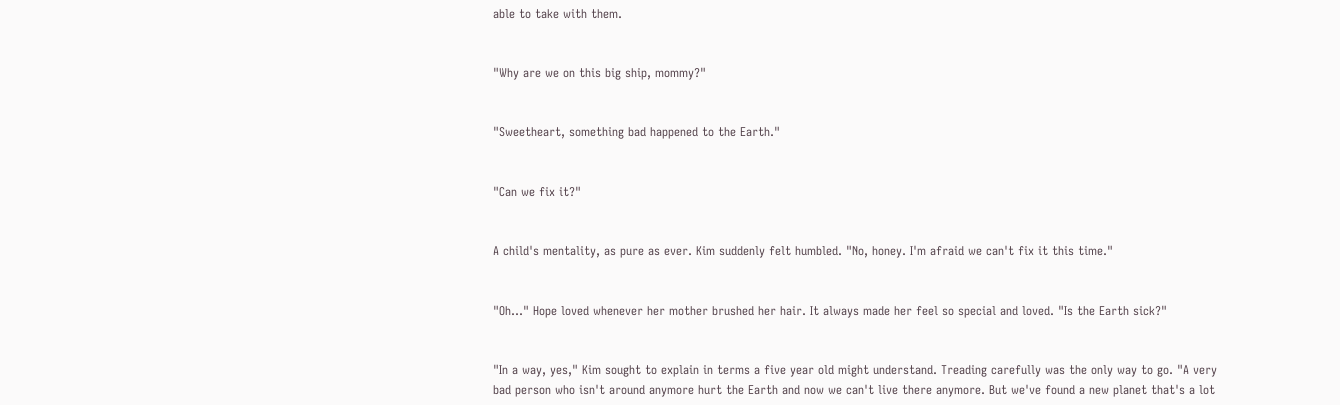able to take with them.


"Why are we on this big ship, mommy?"


"Sweetheart, something bad happened to the Earth."


"Can we fix it?"


A child's mentality, as pure as ever. Kim suddenly felt humbled. "No, honey. I'm afraid we can't fix it this time."


"Oh..." Hope loved whenever her mother brushed her hair. It always made her feel so special and loved. "Is the Earth sick?"


"In a way, yes," Kim sought to explain in terms a five year old might understand. Treading carefully was the only way to go. "A very bad person who isn't around anymore hurt the Earth and now we can't live there anymore. But we've found a new planet that's a lot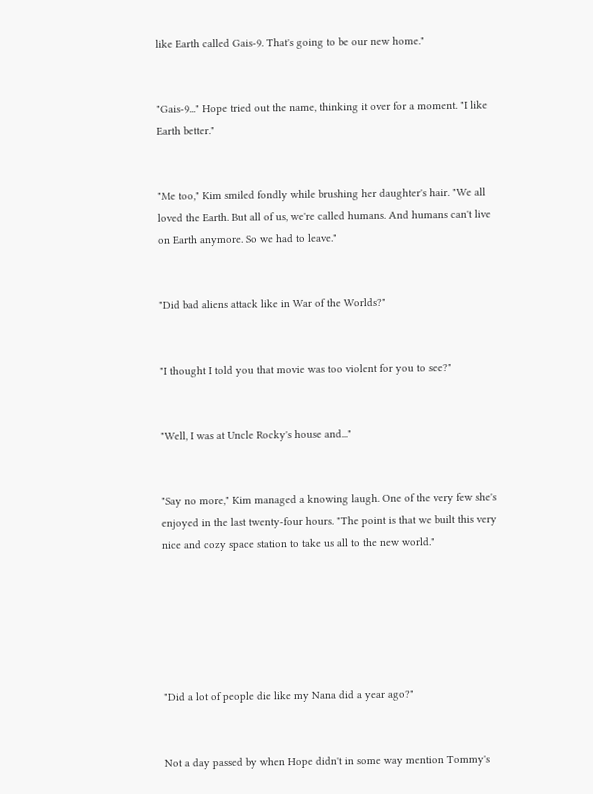like Earth called Gais-9. That's going to be our new home."


"Gais-9..." Hope tried out the name, thinking it over for a moment. "I like Earth better."


"Me too," Kim smiled fondly while brushing her daughter's hair. "We all loved the Earth. But all of us, we're called humans. And humans can't live on Earth anymore. So we had to leave."


"Did bad aliens attack like in War of the Worlds?"


"I thought I told you that movie was too violent for you to see?"


"Well, I was at Uncle Rocky's house and..."


"Say no more," Kim managed a knowing laugh. One of the very few she's enjoyed in the last twenty-four hours. "The point is that we built this very nice and cozy space station to take us all to the new world."






"Did a lot of people die like my Nana did a year ago?"


Not a day passed by when Hope didn't in some way mention Tommy's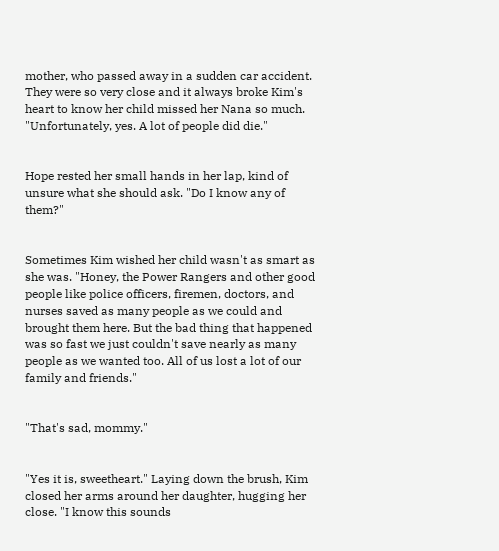mother, who passed away in a sudden car accident. They were so very close and it always broke Kim's heart to know her child missed her Nana so much. "Unfortunately, yes. A lot of people did die."


Hope rested her small hands in her lap, kind of unsure what she should ask. "Do I know any of them?"


Sometimes Kim wished her child wasn't as smart as she was. "Honey, the Power Rangers and other good people like police officers, firemen, doctors, and nurses saved as many people as we could and brought them here. But the bad thing that happened was so fast we just couldn't save nearly as many people as we wanted too. All of us lost a lot of our family and friends."


"That's sad, mommy."


"Yes it is, sweetheart." Laying down the brush, Kim closed her arms around her daughter, hugging her close. "I know this sounds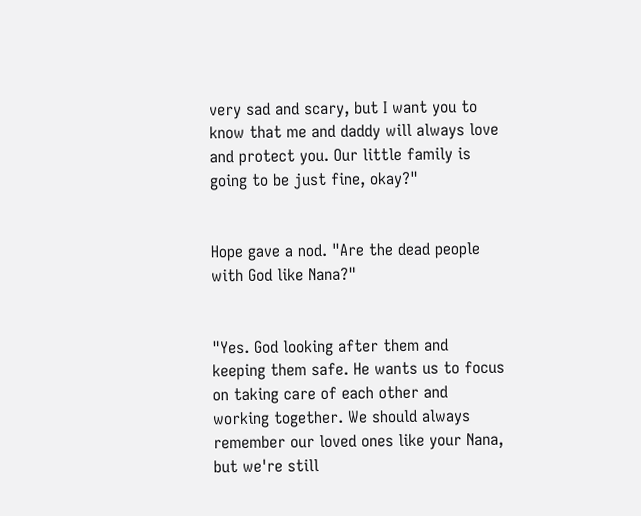very sad and scary, but I want you to know that me and daddy will always love and protect you. Our little family is going to be just fine, okay?"


Hope gave a nod. "Are the dead people with God like Nana?"


"Yes. God looking after them and keeping them safe. He wants us to focus on taking care of each other and working together. We should always remember our loved ones like your Nana, but we're still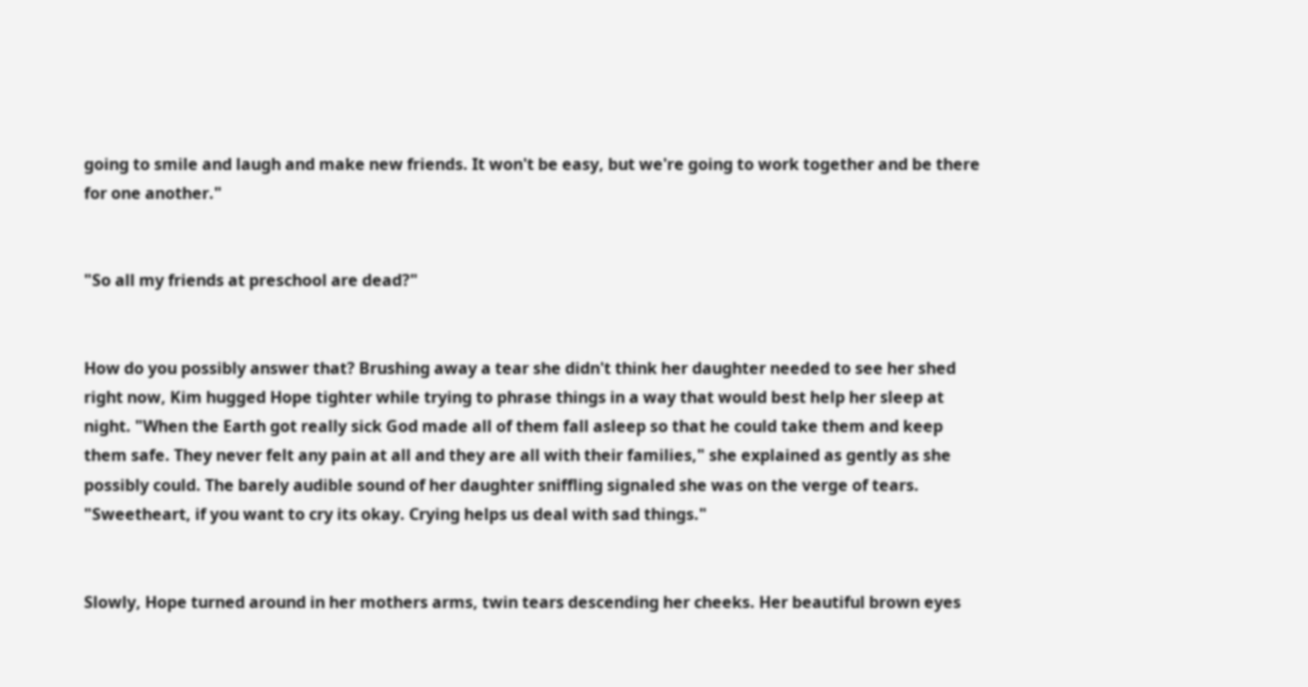going to smile and laugh and make new friends. It won't be easy, but we're going to work together and be there for one another."


"So all my friends at preschool are dead?"


How do you possibly answer that? Brushing away a tear she didn't think her daughter needed to see her shed right now, Kim hugged Hope tighter while trying to phrase things in a way that would best help her sleep at night. "When the Earth got really sick God made all of them fall asleep so that he could take them and keep them safe. They never felt any pain at all and they are all with their families," she explained as gently as she possibly could. The barely audible sound of her daughter sniffling signaled she was on the verge of tears. "Sweetheart, if you want to cry its okay. Crying helps us deal with sad things."


Slowly, Hope turned around in her mothers arms, twin tears descending her cheeks. Her beautiful brown eyes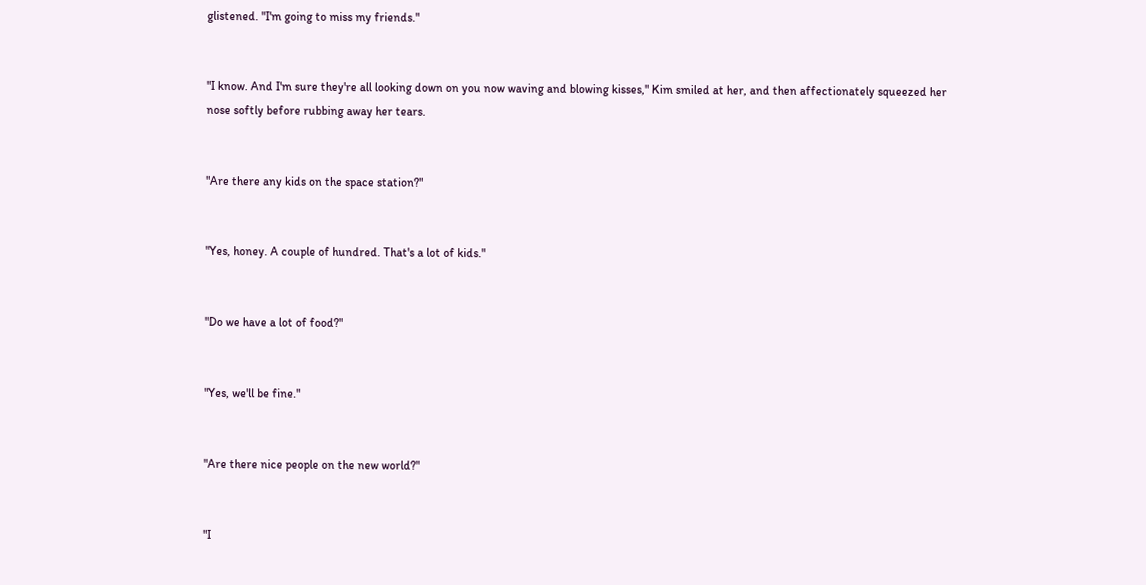glistened. "I'm going to miss my friends."


"I know. And I'm sure they're all looking down on you now waving and blowing kisses," Kim smiled at her, and then affectionately squeezed her nose softly before rubbing away her tears.


"Are there any kids on the space station?"


"Yes, honey. A couple of hundred. That's a lot of kids."


"Do we have a lot of food?"


"Yes, we'll be fine."


"Are there nice people on the new world?"


"I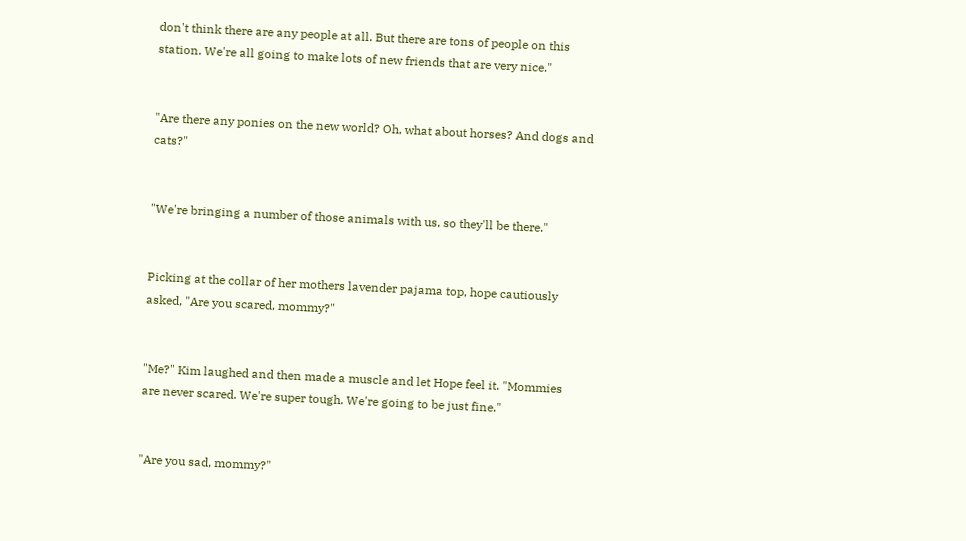don't think there are any people at all. But there are tons of people on this station. We're all going to make lots of new friends that are very nice."


"Are there any ponies on the new world? Oh, what about horses? And dogs and cats?"


"We're bringing a number of those animals with us, so they'll be there."


Picking at the collar of her mothers lavender pajama top, hope cautiously asked, "Are you scared, mommy?"


"Me?" Kim laughed and then made a muscle and let Hope feel it. "Mommies are never scared. We're super tough. We're going to be just fine."


"Are you sad, mommy?"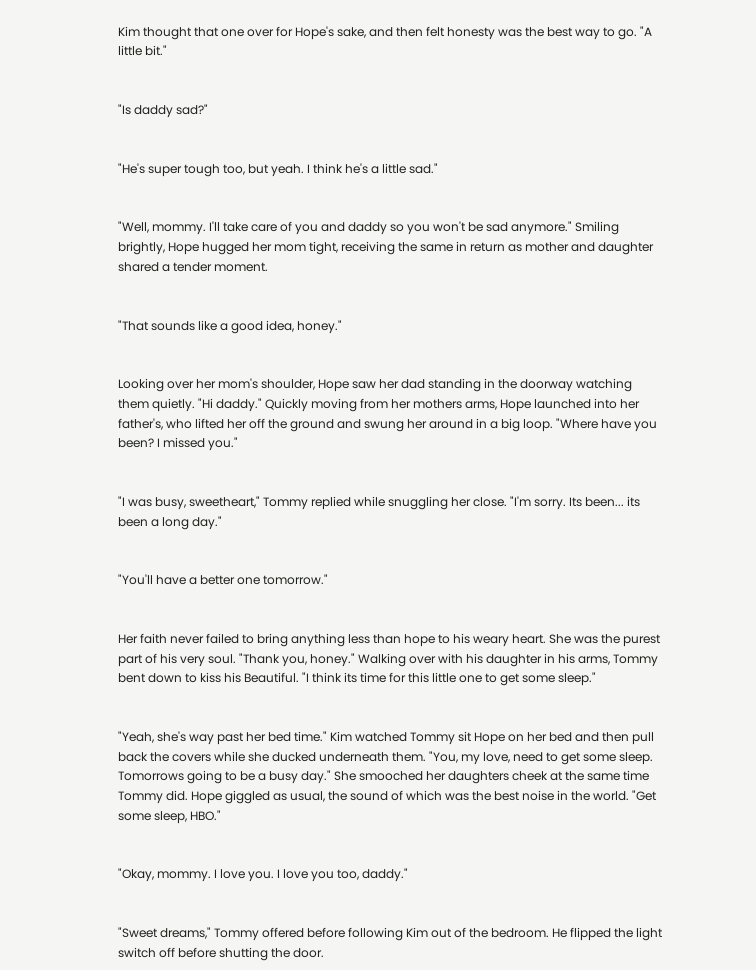Kim thought that one over for Hope's sake, and then felt honesty was the best way to go. "A little bit."


"Is daddy sad?"


"He's super tough too, but yeah. I think he's a little sad."


"Well, mommy. I'll take care of you and daddy so you won't be sad anymore." Smiling brightly, Hope hugged her mom tight, receiving the same in return as mother and daughter shared a tender moment.


"That sounds like a good idea, honey."


Looking over her mom's shoulder, Hope saw her dad standing in the doorway watching them quietly. "Hi daddy." Quickly moving from her mothers arms, Hope launched into her father's, who lifted her off the ground and swung her around in a big loop. "Where have you been? I missed you."


"I was busy, sweetheart," Tommy replied while snuggling her close. "I'm sorry. Its been... its been a long day."


"You'll have a better one tomorrow."


Her faith never failed to bring anything less than hope to his weary heart. She was the purest part of his very soul. "Thank you, honey." Walking over with his daughter in his arms, Tommy bent down to kiss his Beautiful. "I think its time for this little one to get some sleep."


"Yeah, she's way past her bed time." Kim watched Tommy sit Hope on her bed and then pull back the covers while she ducked underneath them. "You, my love, need to get some sleep. Tomorrows going to be a busy day." She smooched her daughters cheek at the same time Tommy did. Hope giggled as usual, the sound of which was the best noise in the world. "Get some sleep, HBO."


"Okay, mommy. I love you. I love you too, daddy."


"Sweet dreams," Tommy offered before following Kim out of the bedroom. He flipped the light switch off before shutting the door.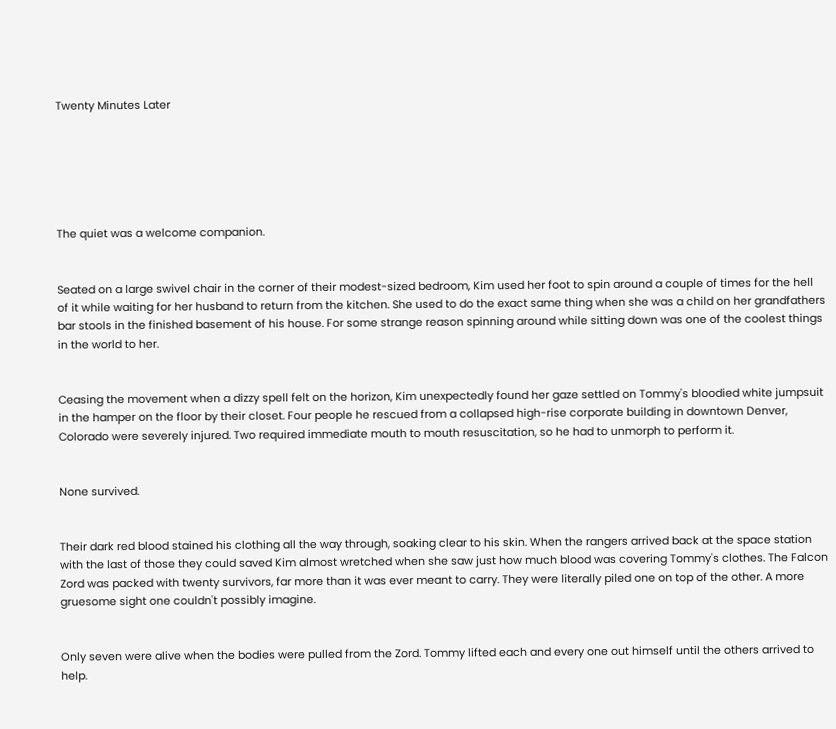Twenty Minutes Later






The quiet was a welcome companion.


Seated on a large swivel chair in the corner of their modest-sized bedroom, Kim used her foot to spin around a couple of times for the hell of it while waiting for her husband to return from the kitchen. She used to do the exact same thing when she was a child on her grandfathers bar stools in the finished basement of his house. For some strange reason spinning around while sitting down was one of the coolest things in the world to her.


Ceasing the movement when a dizzy spell felt on the horizon, Kim unexpectedly found her gaze settled on Tommy's bloodied white jumpsuit in the hamper on the floor by their closet. Four people he rescued from a collapsed high-rise corporate building in downtown Denver, Colorado were severely injured. Two required immediate mouth to mouth resuscitation, so he had to unmorph to perform it.


None survived.


Their dark red blood stained his clothing all the way through, soaking clear to his skin. When the rangers arrived back at the space station with the last of those they could saved Kim almost wretched when she saw just how much blood was covering Tommy's clothes. The Falcon Zord was packed with twenty survivors, far more than it was ever meant to carry. They were literally piled one on top of the other. A more gruesome sight one couldn't possibly imagine.


Only seven were alive when the bodies were pulled from the Zord. Tommy lifted each and every one out himself until the others arrived to help.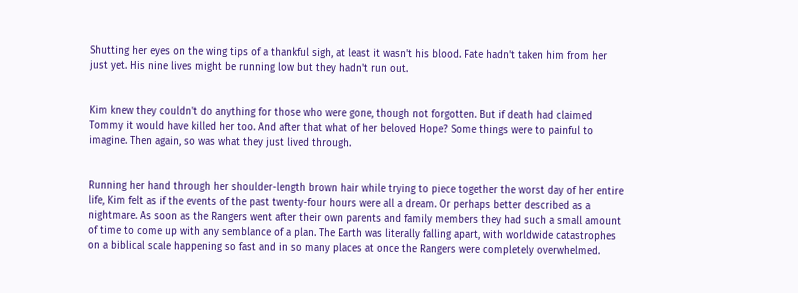Shutting her eyes on the wing tips of a thankful sigh, at least it wasn't his blood. Fate hadn't taken him from her just yet. His nine lives might be running low but they hadn't run out.


Kim knew they couldn't do anything for those who were gone, though not forgotten. But if death had claimed Tommy it would have killed her too. And after that what of her beloved Hope? Some things were to painful to imagine. Then again, so was what they just lived through.


Running her hand through her shoulder-length brown hair while trying to piece together the worst day of her entire life, Kim felt as if the events of the past twenty-four hours were all a dream. Or perhaps better described as a nightmare. As soon as the Rangers went after their own parents and family members they had such a small amount of time to come up with any semblance of a plan. The Earth was literally falling apart, with worldwide catastrophes on a biblical scale happening so fast and in so many places at once the Rangers were completely overwhelmed.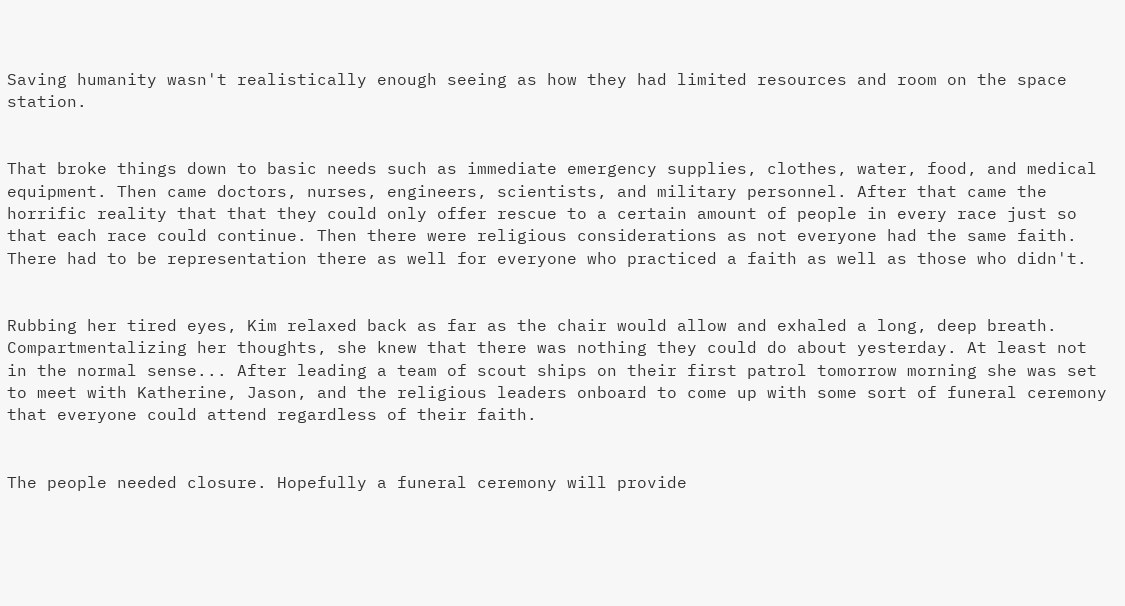Saving humanity wasn't realistically enough seeing as how they had limited resources and room on the space station.


That broke things down to basic needs such as immediate emergency supplies, clothes, water, food, and medical equipment. Then came doctors, nurses, engineers, scientists, and military personnel. After that came the horrific reality that that they could only offer rescue to a certain amount of people in every race just so that each race could continue. Then there were religious considerations as not everyone had the same faith. There had to be representation there as well for everyone who practiced a faith as well as those who didn't.


Rubbing her tired eyes, Kim relaxed back as far as the chair would allow and exhaled a long, deep breath. Compartmentalizing her thoughts, she knew that there was nothing they could do about yesterday. At least not in the normal sense... After leading a team of scout ships on their first patrol tomorrow morning she was set to meet with Katherine, Jason, and the religious leaders onboard to come up with some sort of funeral ceremony that everyone could attend regardless of their faith.


The people needed closure. Hopefully a funeral ceremony will provide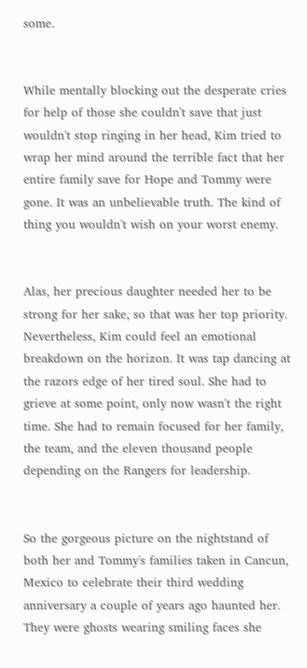some.


While mentally blocking out the desperate cries for help of those she couldn't save that just wouldn't stop ringing in her head, Kim tried to wrap her mind around the terrible fact that her entire family save for Hope and Tommy were gone. It was an unbelievable truth. The kind of thing you wouldn't wish on your worst enemy.


Alas, her precious daughter needed her to be strong for her sake, so that was her top priority. Nevertheless, Kim could feel an emotional breakdown on the horizon. It was tap dancing at the razors edge of her tired soul. She had to grieve at some point, only now wasn't the right time. She had to remain focused for her family, the team, and the eleven thousand people depending on the Rangers for leadership.


So the gorgeous picture on the nightstand of both her and Tommy's families taken in Cancun, Mexico to celebrate their third wedding anniversary a couple of years ago haunted her. They were ghosts wearing smiling faces she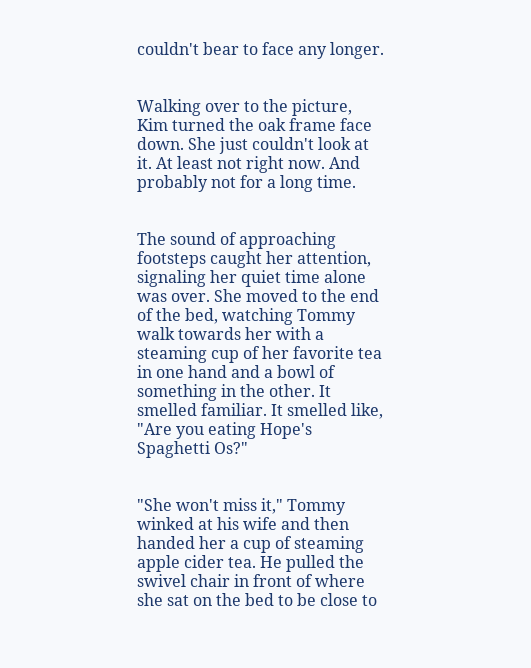couldn't bear to face any longer.


Walking over to the picture, Kim turned the oak frame face down. She just couldn't look at it. At least not right now. And probably not for a long time.


The sound of approaching footsteps caught her attention, signaling her quiet time alone was over. She moved to the end of the bed, watching Tommy walk towards her with a steaming cup of her favorite tea in one hand and a bowl of something in the other. It smelled familiar. It smelled like, "Are you eating Hope's Spaghetti Os?"


"She won't miss it," Tommy winked at his wife and then handed her a cup of steaming apple cider tea. He pulled the swivel chair in front of where she sat on the bed to be close to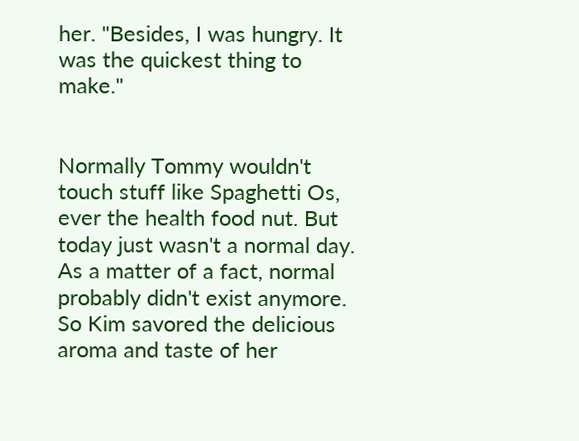her. "Besides, I was hungry. It was the quickest thing to make."


Normally Tommy wouldn't touch stuff like Spaghetti Os, ever the health food nut. But today just wasn't a normal day. As a matter of a fact, normal probably didn't exist anymore. So Kim savored the delicious aroma and taste of her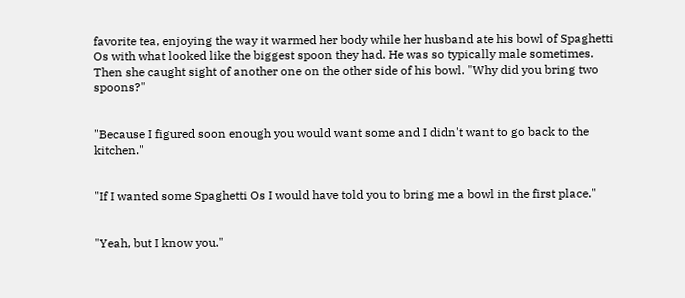favorite tea, enjoying the way it warmed her body while her husband ate his bowl of Spaghetti Os with what looked like the biggest spoon they had. He was so typically male sometimes. Then she caught sight of another one on the other side of his bowl. "Why did you bring two spoons?"


"Because I figured soon enough you would want some and I didn't want to go back to the kitchen."


"If I wanted some Spaghetti Os I would have told you to bring me a bowl in the first place."


"Yeah, but I know you."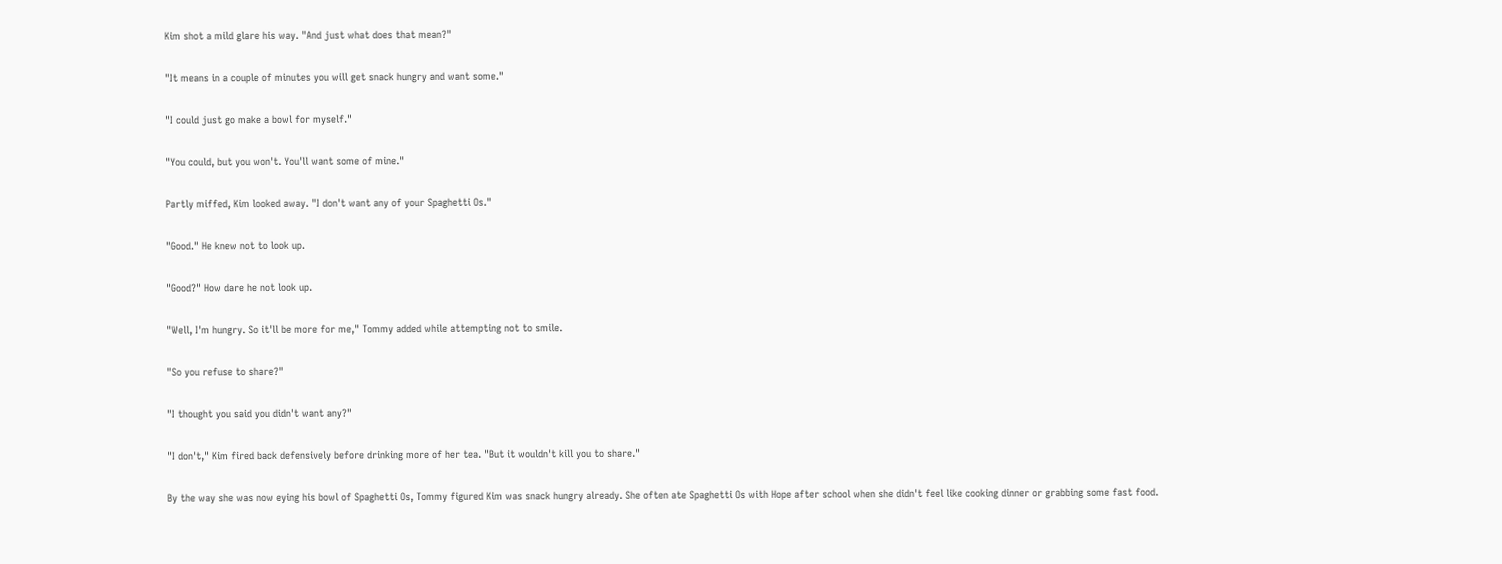Kim shot a mild glare his way. "And just what does that mean?"


"It means in a couple of minutes you will get snack hungry and want some."


"I could just go make a bowl for myself."


"You could, but you won't. You'll want some of mine."


Partly miffed, Kim looked away. "I don't want any of your Spaghetti Os."


"Good." He knew not to look up.


"Good?" How dare he not look up.


"Well, I'm hungry. So it'll be more for me," Tommy added while attempting not to smile.


"So you refuse to share?"


"I thought you said you didn't want any?"


"I don't," Kim fired back defensively before drinking more of her tea. "But it wouldn't kill you to share."


By the way she was now eying his bowl of Spaghetti Os, Tommy figured Kim was snack hungry already. She often ate Spaghetti Os with Hope after school when she didn't feel like cooking dinner or grabbing some fast food.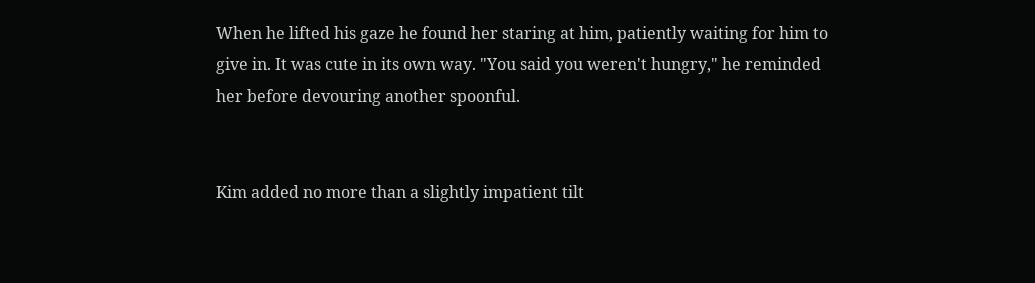When he lifted his gaze he found her staring at him, patiently waiting for him to give in. It was cute in its own way. "You said you weren't hungry," he reminded her before devouring another spoonful.


Kim added no more than a slightly impatient tilt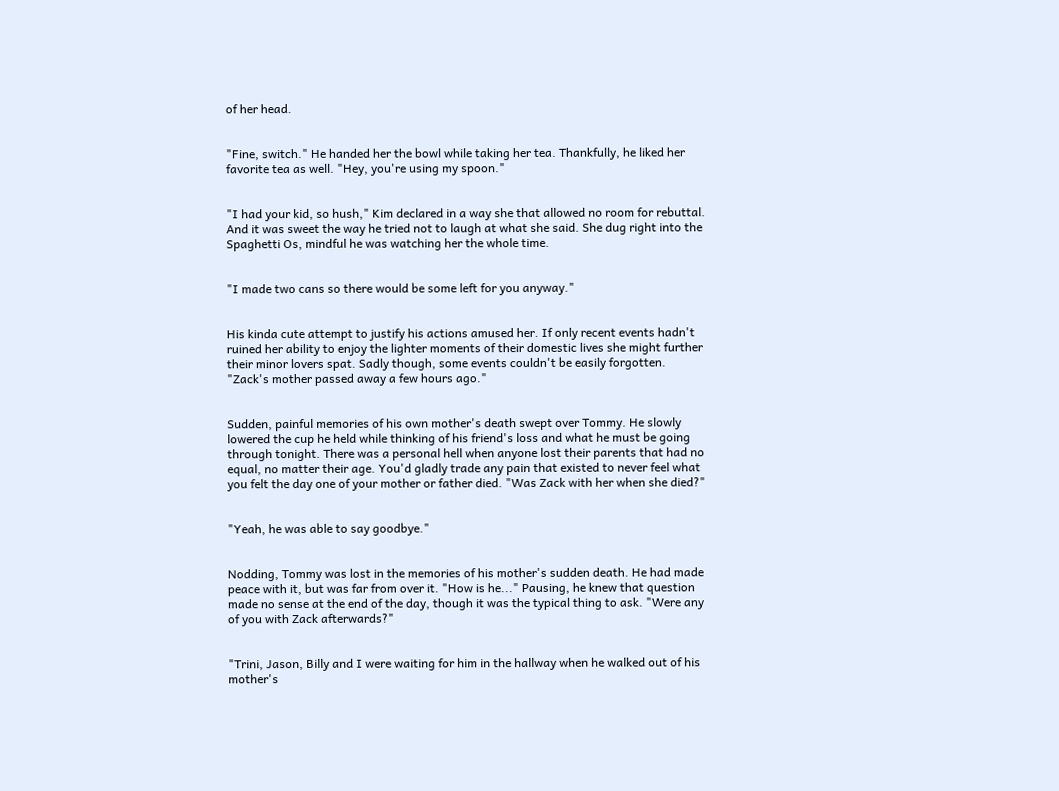of her head.


"Fine, switch." He handed her the bowl while taking her tea. Thankfully, he liked her favorite tea as well. "Hey, you're using my spoon."


"I had your kid, so hush," Kim declared in a way she that allowed no room for rebuttal. And it was sweet the way he tried not to laugh at what she said. She dug right into the Spaghetti Os, mindful he was watching her the whole time.


"I made two cans so there would be some left for you anyway."


His kinda cute attempt to justify his actions amused her. If only recent events hadn't ruined her ability to enjoy the lighter moments of their domestic lives she might further their minor lovers spat. Sadly though, some events couldn't be easily forgotten. "Zack's mother passed away a few hours ago."


Sudden, painful memories of his own mother's death swept over Tommy. He slowly lowered the cup he held while thinking of his friend's loss and what he must be going through tonight. There was a personal hell when anyone lost their parents that had no equal, no matter their age. You'd gladly trade any pain that existed to never feel what you felt the day one of your mother or father died. "Was Zack with her when she died?"


"Yeah, he was able to say goodbye."


Nodding, Tommy was lost in the memories of his mother's sudden death. He had made peace with it, but was far from over it. "How is he..." Pausing, he knew that question made no sense at the end of the day, though it was the typical thing to ask. "Were any of you with Zack afterwards?"


"Trini, Jason, Billy and I were waiting for him in the hallway when he walked out of his mother's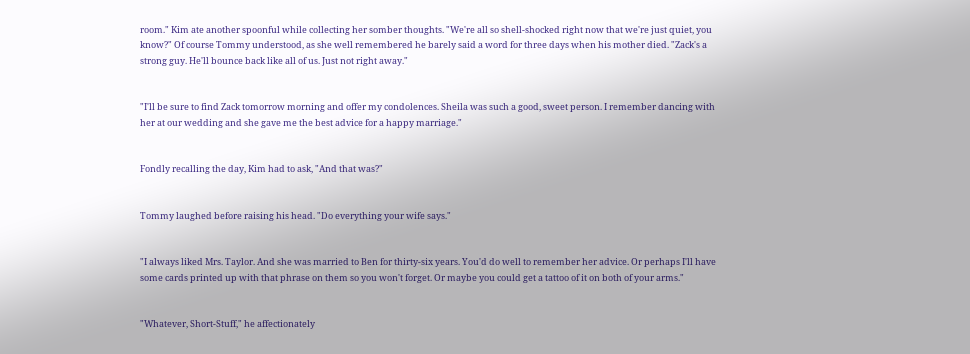room." Kim ate another spoonful while collecting her somber thoughts. "We're all so shell-shocked right now that we're just quiet, you know?" Of course Tommy understood, as she well remembered he barely said a word for three days when his mother died. "Zack's a strong guy. He'll bounce back like all of us. Just not right away."


"I'll be sure to find Zack tomorrow morning and offer my condolences. Sheila was such a good, sweet person. I remember dancing with her at our wedding and she gave me the best advice for a happy marriage."


Fondly recalling the day, Kim had to ask, "And that was?"


Tommy laughed before raising his head. "Do everything your wife says."


"I always liked Mrs. Taylor. And she was married to Ben for thirty-six years. You'd do well to remember her advice. Or perhaps I'll have some cards printed up with that phrase on them so you won't forget. Or maybe you could get a tattoo of it on both of your arms."


"Whatever, Short-Stuff," he affectionately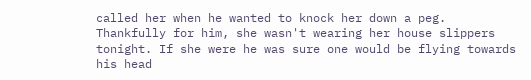called her when he wanted to knock her down a peg. Thankfully for him, she wasn't wearing her house slippers tonight. If she were he was sure one would be flying towards his head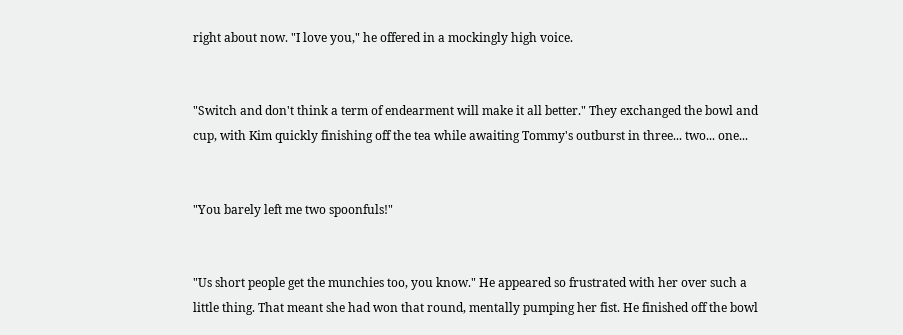right about now. "I love you," he offered in a mockingly high voice.


"Switch and don't think a term of endearment will make it all better." They exchanged the bowl and cup, with Kim quickly finishing off the tea while awaiting Tommy's outburst in three... two... one...


"You barely left me two spoonfuls!"


"Us short people get the munchies too, you know." He appeared so frustrated with her over such a little thing. That meant she had won that round, mentally pumping her fist. He finished off the bowl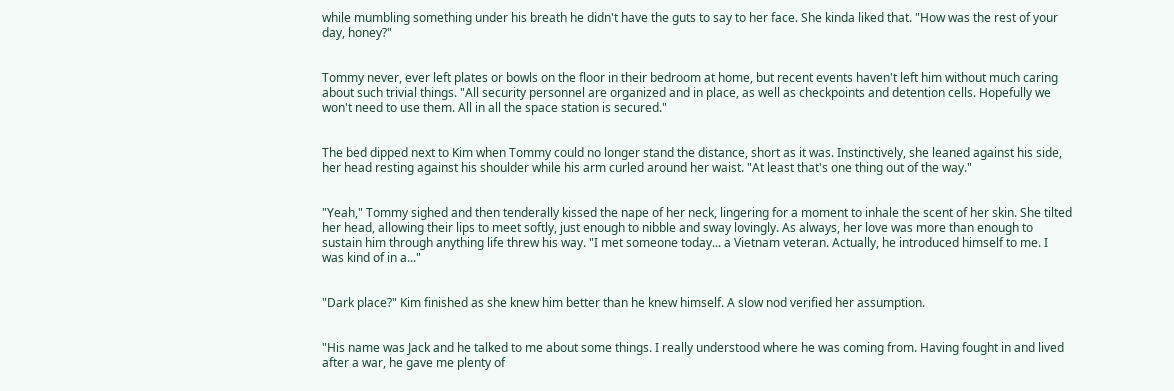while mumbling something under his breath he didn't have the guts to say to her face. She kinda liked that. "How was the rest of your day, honey?"


Tommy never, ever left plates or bowls on the floor in their bedroom at home, but recent events haven't left him without much caring about such trivial things. "All security personnel are organized and in place, as well as checkpoints and detention cells. Hopefully we won't need to use them. All in all the space station is secured."


The bed dipped next to Kim when Tommy could no longer stand the distance, short as it was. Instinctively, she leaned against his side, her head resting against his shoulder while his arm curled around her waist. "At least that's one thing out of the way."


"Yeah," Tommy sighed and then tenderally kissed the nape of her neck, lingering for a moment to inhale the scent of her skin. She tilted her head, allowing their lips to meet softly, just enough to nibble and sway lovingly. As always, her love was more than enough to sustain him through anything life threw his way. "I met someone today... a Vietnam veteran. Actually, he introduced himself to me. I was kind of in a..."


"Dark place?" Kim finished as she knew him better than he knew himself. A slow nod verified her assumption.


"His name was Jack and he talked to me about some things. I really understood where he was coming from. Having fought in and lived after a war, he gave me plenty of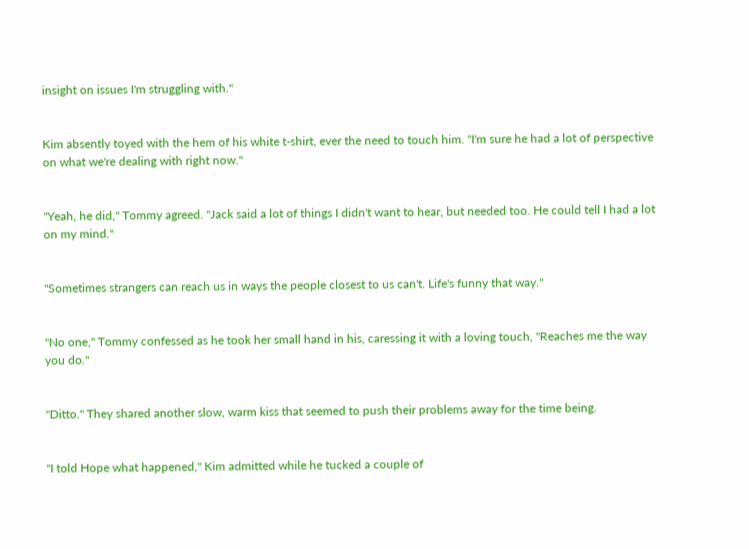insight on issues I'm struggling with."


Kim absently toyed with the hem of his white t-shirt, ever the need to touch him. "I'm sure he had a lot of perspective on what we're dealing with right now."


"Yeah, he did," Tommy agreed. "Jack said a lot of things I didn't want to hear, but needed too. He could tell I had a lot on my mind."


"Sometimes strangers can reach us in ways the people closest to us can't. Life's funny that way."


"No one," Tommy confessed as he took her small hand in his, caressing it with a loving touch, "Reaches me the way you do."


"Ditto." They shared another slow, warm kiss that seemed to push their problems away for the time being.


"I told Hope what happened," Kim admitted while he tucked a couple of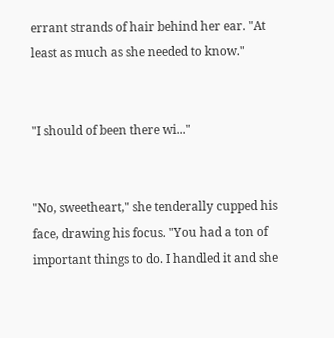errant strands of hair behind her ear. "At least as much as she needed to know."


"I should of been there wi..."


"No, sweetheart," she tenderally cupped his face, drawing his focus. "You had a ton of important things to do. I handled it and she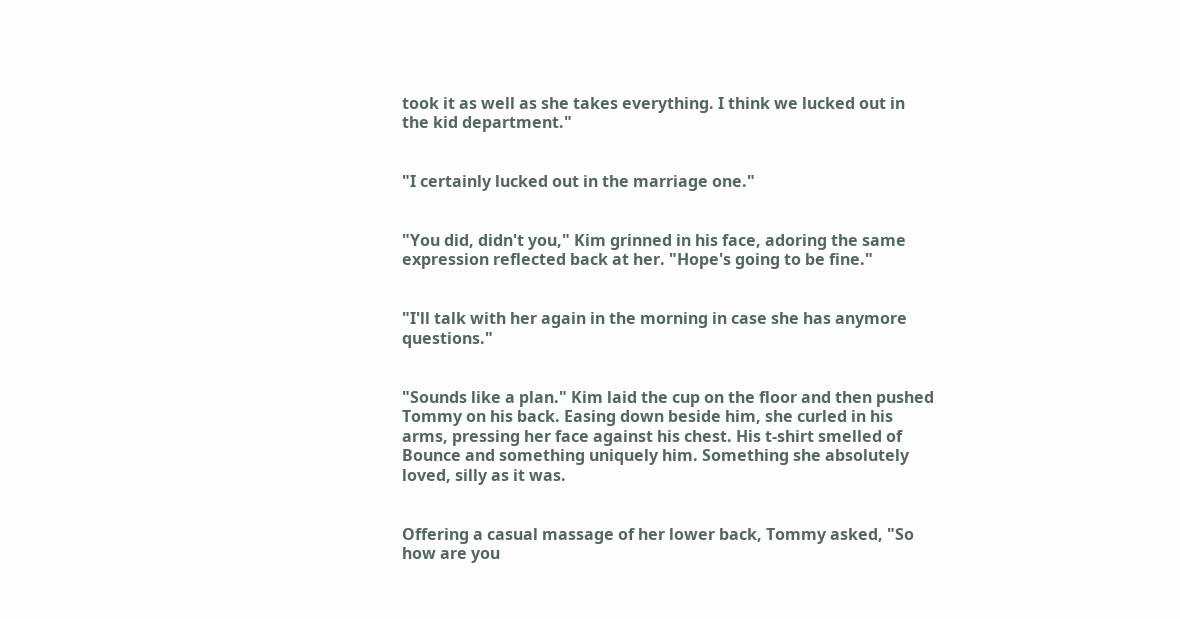took it as well as she takes everything. I think we lucked out in the kid department."


"I certainly lucked out in the marriage one."


"You did, didn't you," Kim grinned in his face, adoring the same expression reflected back at her. "Hope's going to be fine."


"I'll talk with her again in the morning in case she has anymore questions."


"Sounds like a plan." Kim laid the cup on the floor and then pushed Tommy on his back. Easing down beside him, she curled in his arms, pressing her face against his chest. His t-shirt smelled of Bounce and something uniquely him. Something she absolutely loved, silly as it was.


Offering a casual massage of her lower back, Tommy asked, "So how are you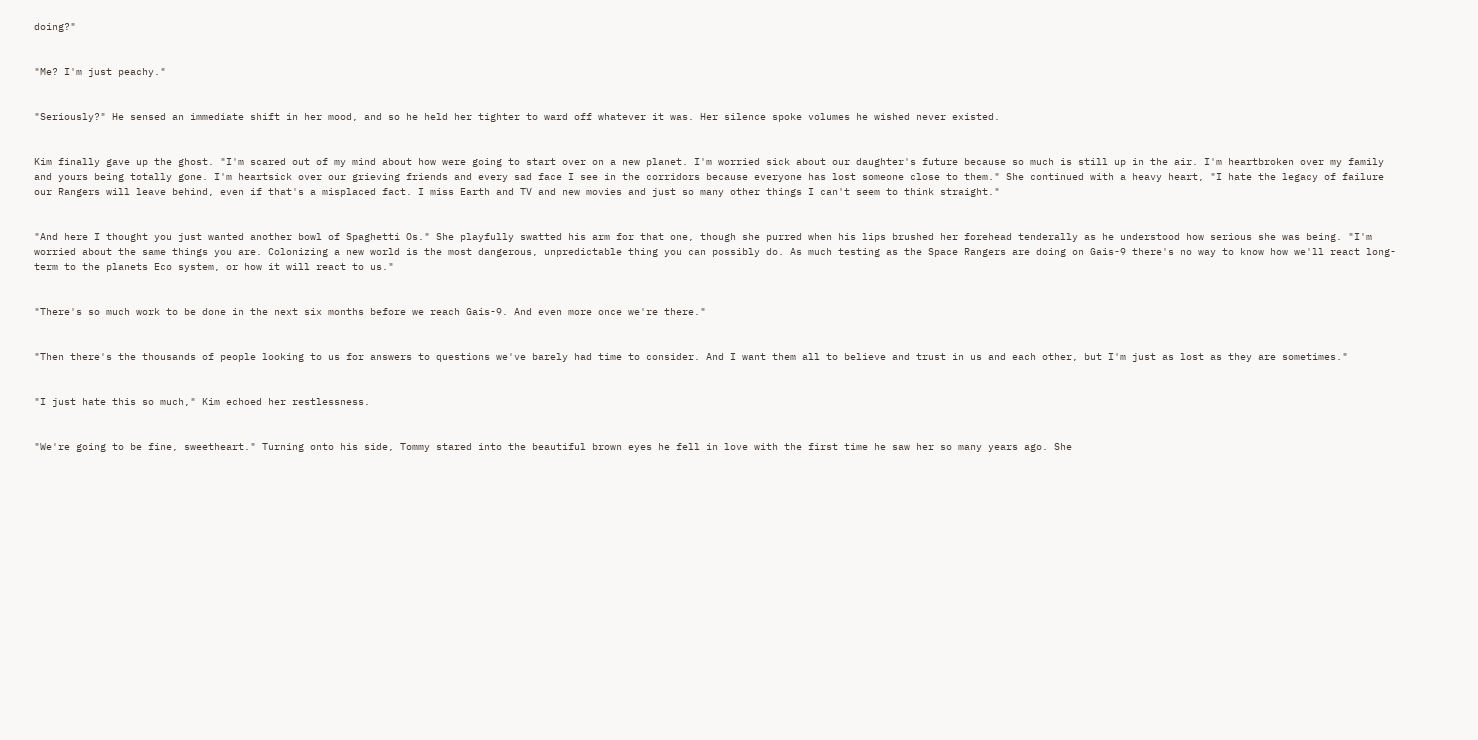doing?"


"Me? I'm just peachy."


"Seriously?" He sensed an immediate shift in her mood, and so he held her tighter to ward off whatever it was. Her silence spoke volumes he wished never existed.


Kim finally gave up the ghost. "I'm scared out of my mind about how were going to start over on a new planet. I'm worried sick about our daughter's future because so much is still up in the air. I'm heartbroken over my family and yours being totally gone. I'm heartsick over our grieving friends and every sad face I see in the corridors because everyone has lost someone close to them." She continued with a heavy heart, "I hate the legacy of failure our Rangers will leave behind, even if that's a misplaced fact. I miss Earth and TV and new movies and just so many other things I can't seem to think straight."


"And here I thought you just wanted another bowl of Spaghetti Os." She playfully swatted his arm for that one, though she purred when his lips brushed her forehead tenderally as he understood how serious she was being. "I'm worried about the same things you are. Colonizing a new world is the most dangerous, unpredictable thing you can possibly do. As much testing as the Space Rangers are doing on Gais-9 there's no way to know how we'll react long-term to the planets Eco system, or how it will react to us."


"There's so much work to be done in the next six months before we reach Gais-9. And even more once we're there."


"Then there's the thousands of people looking to us for answers to questions we've barely had time to consider. And I want them all to believe and trust in us and each other, but I'm just as lost as they are sometimes."


"I just hate this so much," Kim echoed her restlessness.


"We're going to be fine, sweetheart." Turning onto his side, Tommy stared into the beautiful brown eyes he fell in love with the first time he saw her so many years ago. She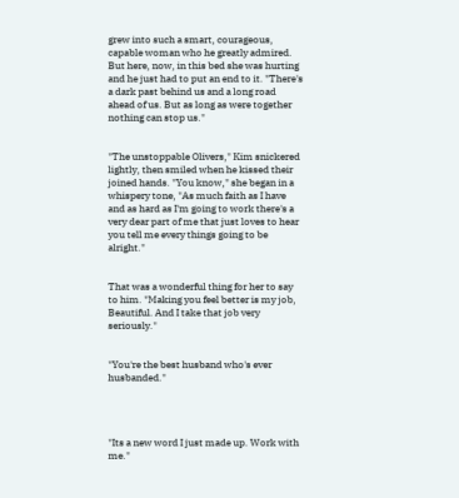grew into such a smart, courageous, capable woman who he greatly admired. But here, now, in this bed she was hurting and he just had to put an end to it. "There's a dark past behind us and a long road ahead of us. But as long as were together nothing can stop us."


"The unstoppable Olivers," Kim snickered lightly, then smiled when he kissed their joined hands. "You know," she began in a whispery tone, "As much faith as I have and as hard as I'm going to work there's a very dear part of me that just loves to hear you tell me every things going to be alright."


That was a wonderful thing for her to say to him. "Making you feel better is my job, Beautiful. And I take that job very seriously."


"You're the best husband who's ever husbanded."




"Its a new word I just made up. Work with me."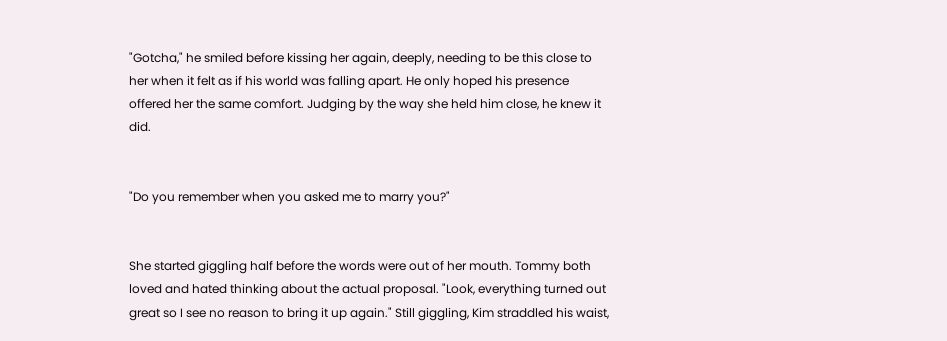"Gotcha," he smiled before kissing her again, deeply, needing to be this close to her when it felt as if his world was falling apart. He only hoped his presence offered her the same comfort. Judging by the way she held him close, he knew it did.


"Do you remember when you asked me to marry you?"


She started giggling half before the words were out of her mouth. Tommy both loved and hated thinking about the actual proposal. "Look, everything turned out great so I see no reason to bring it up again." Still giggling, Kim straddled his waist,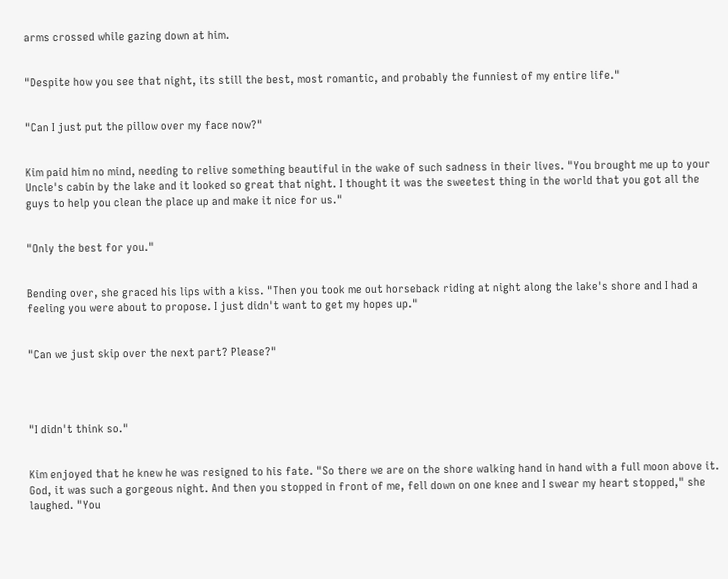arms crossed while gazing down at him.


"Despite how you see that night, its still the best, most romantic, and probably the funniest of my entire life."


"Can I just put the pillow over my face now?"


Kim paid him no mind, needing to relive something beautiful in the wake of such sadness in their lives. "You brought me up to your Uncle's cabin by the lake and it looked so great that night. I thought it was the sweetest thing in the world that you got all the guys to help you clean the place up and make it nice for us."


"Only the best for you."


Bending over, she graced his lips with a kiss. "Then you took me out horseback riding at night along the lake's shore and I had a feeling you were about to propose. I just didn't want to get my hopes up."


"Can we just skip over the next part? Please?"




"I didn't think so."


Kim enjoyed that he knew he was resigned to his fate. "So there we are on the shore walking hand in hand with a full moon above it. God, it was such a gorgeous night. And then you stopped in front of me, fell down on one knee and I swear my heart stopped," she laughed. "You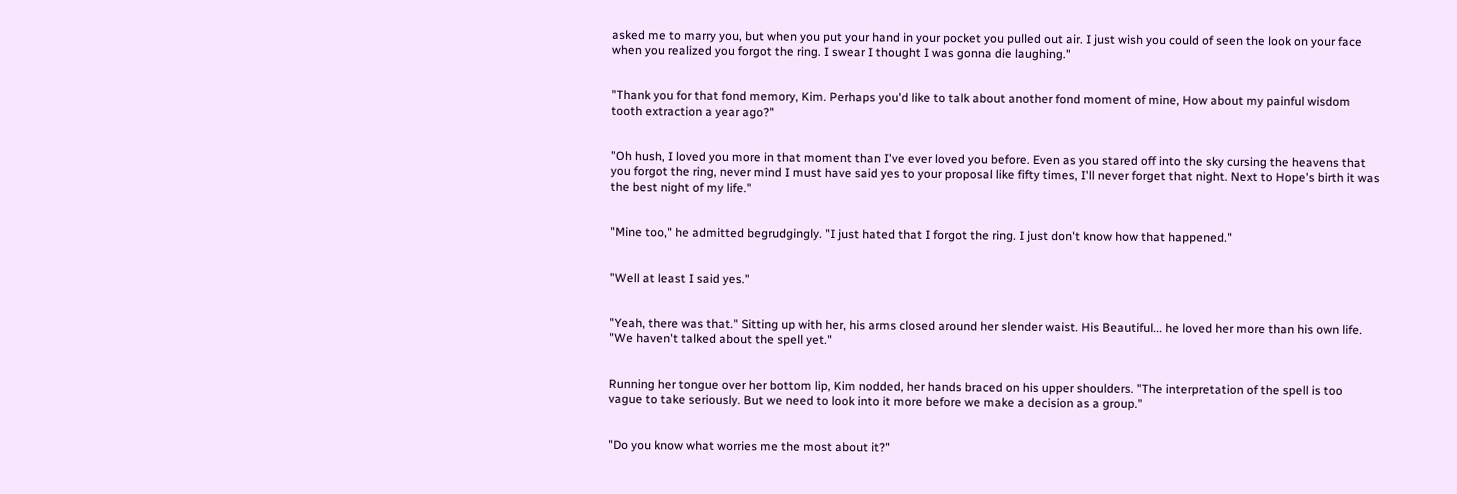asked me to marry you, but when you put your hand in your pocket you pulled out air. I just wish you could of seen the look on your face when you realized you forgot the ring. I swear I thought I was gonna die laughing."


"Thank you for that fond memory, Kim. Perhaps you'd like to talk about another fond moment of mine, How about my painful wisdom tooth extraction a year ago?"


"Oh hush, I loved you more in that moment than I've ever loved you before. Even as you stared off into the sky cursing the heavens that you forgot the ring, never mind I must have said yes to your proposal like fifty times, I'll never forget that night. Next to Hope's birth it was the best night of my life."


"Mine too," he admitted begrudgingly. "I just hated that I forgot the ring. I just don't know how that happened."


"Well at least I said yes."


"Yeah, there was that." Sitting up with her, his arms closed around her slender waist. His Beautiful... he loved her more than his own life. "We haven't talked about the spell yet."


Running her tongue over her bottom lip, Kim nodded, her hands braced on his upper shoulders. "The interpretation of the spell is too vague to take seriously. But we need to look into it more before we make a decision as a group."


"Do you know what worries me the most about it?"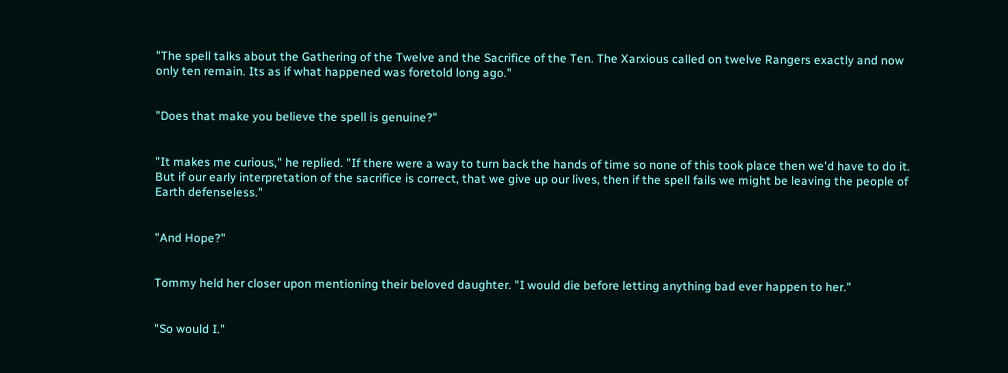"The spell talks about the Gathering of the Twelve and the Sacrifice of the Ten. The Xarxious called on twelve Rangers exactly and now only ten remain. Its as if what happened was foretold long ago."


"Does that make you believe the spell is genuine?"


"It makes me curious," he replied. "If there were a way to turn back the hands of time so none of this took place then we'd have to do it. But if our early interpretation of the sacrifice is correct, that we give up our lives, then if the spell fails we might be leaving the people of Earth defenseless."


"And Hope?"


Tommy held her closer upon mentioning their beloved daughter. "I would die before letting anything bad ever happen to her."


"So would I."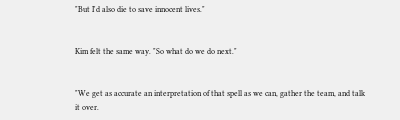"But I'd also die to save innocent lives."


Kim felt the same way. "So what do we do next."


"We get as accurate an interpretation of that spell as we can, gather the team, and talk it over.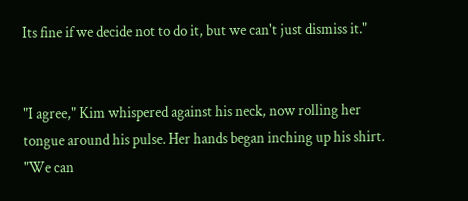Its fine if we decide not to do it, but we can't just dismiss it."


"I agree," Kim whispered against his neck, now rolling her tongue around his pulse. Her hands began inching up his shirt. "We can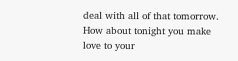deal with all of that tomorrow. How about tonight you make love to your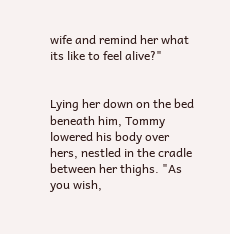wife and remind her what its like to feel alive?"


Lying her down on the bed beneath him, Tommy lowered his body over hers, nestled in the cradle between her thighs. "As you wish,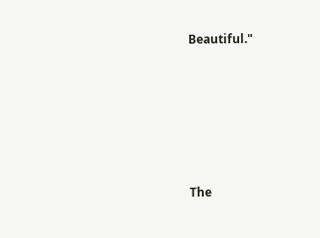Beautiful."







The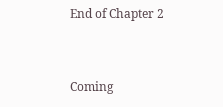End of Chapter 2


Coming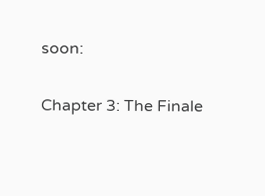soon:

Chapter 3: The Finale